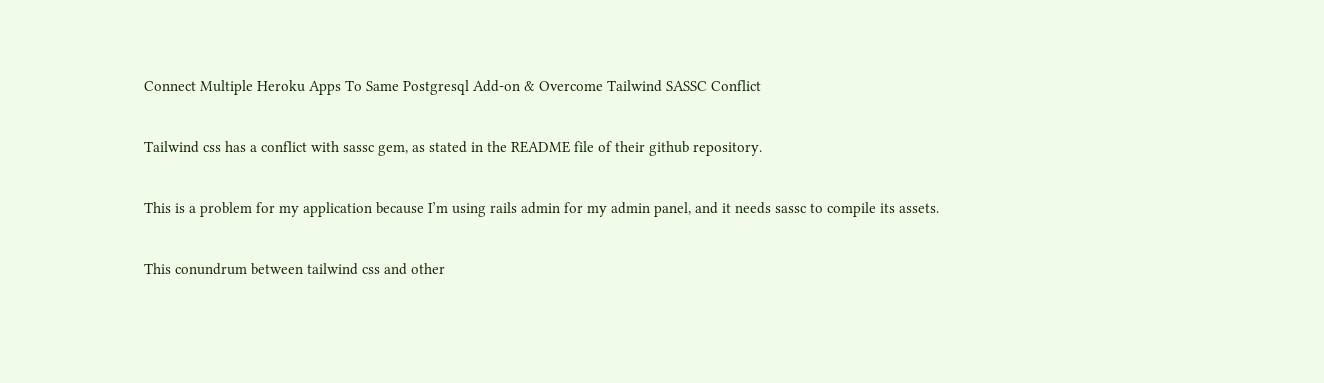Connect Multiple Heroku Apps To Same Postgresql Add-on & Overcome Tailwind SASSC Conflict

Tailwind css has a conflict with sassc gem, as stated in the README file of their github repository.

This is a problem for my application because I’m using rails admin for my admin panel, and it needs sassc to compile its assets.

This conundrum between tailwind css and other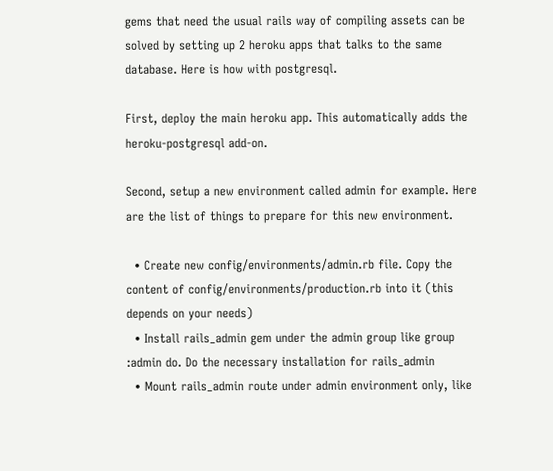gems that need the usual rails way of compiling assets can be solved by setting up 2 heroku apps that talks to the same database. Here is how with postgresql.

First, deploy the main heroku app. This automatically adds the heroku-postgresql add-on.

Second, setup a new environment called admin for example. Here are the list of things to prepare for this new environment.

  • Create new config/environments/admin.rb file. Copy the content of config/environments/production.rb into it (this depends on your needs)
  • Install rails_admin gem under the admin group like group :admin do. Do the necessary installation for rails_admin
  • Mount rails_admin route under admin environment only, like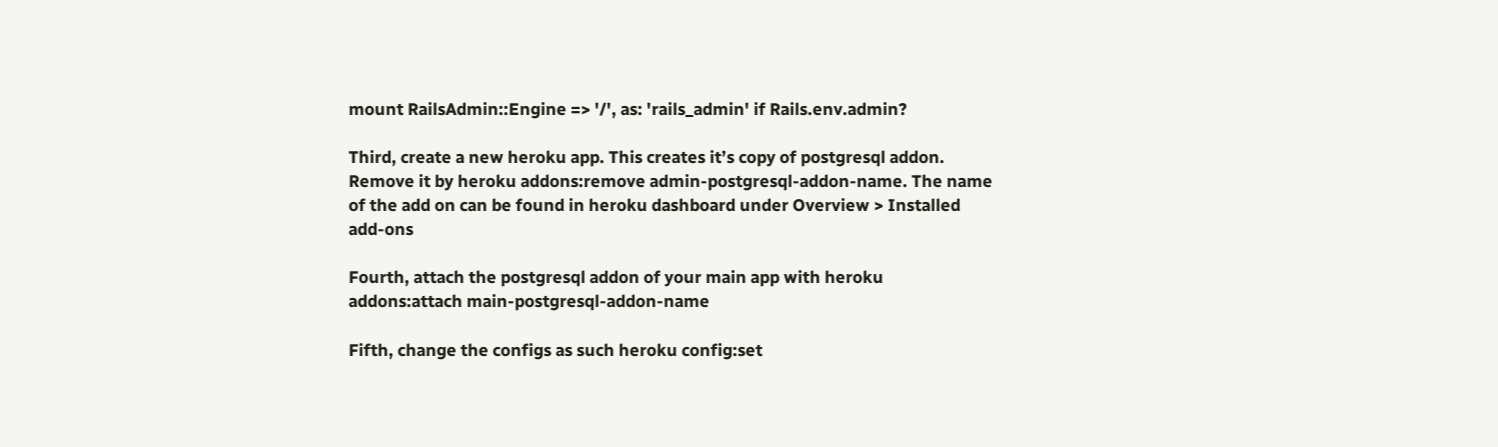mount RailsAdmin::Engine => '/', as: 'rails_admin' if Rails.env.admin?

Third, create a new heroku app. This creates it’s copy of postgresql addon. Remove it by heroku addons:remove admin-postgresql-addon-name. The name of the add on can be found in heroku dashboard under Overview > Installed add-ons

Fourth, attach the postgresql addon of your main app with heroku addons:attach main-postgresql-addon-name

Fifth, change the configs as such heroku config:set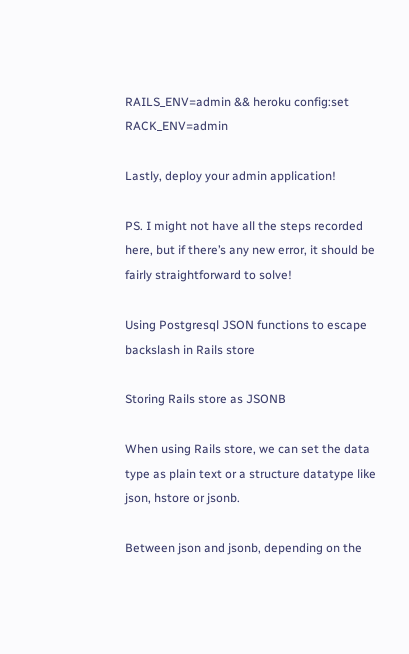RAILS_ENV=admin && heroku config:set RACK_ENV=admin

Lastly, deploy your admin application!

PS. I might not have all the steps recorded here, but if there’s any new error, it should be fairly straightforward to solve!

Using Postgresql JSON functions to escape backslash in Rails store

Storing Rails store as JSONB

When using Rails store, we can set the data type as plain text or a structure datatype like json, hstore or jsonb.

Between json and jsonb, depending on the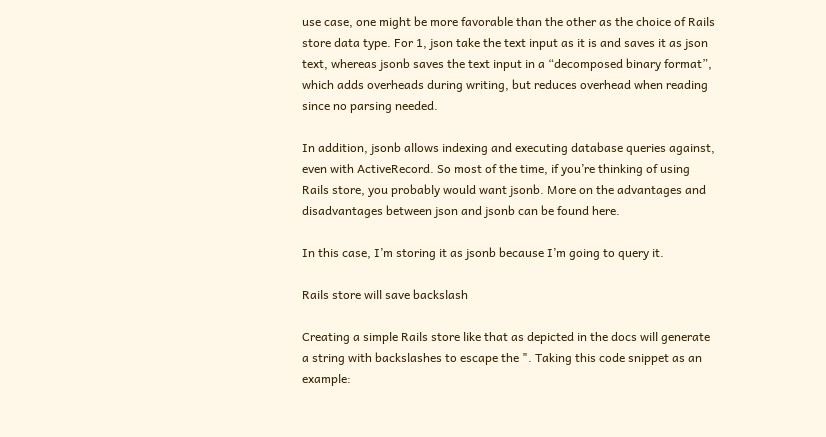use case, one might be more favorable than the other as the choice of Rails store data type. For 1, json take the text input as it is and saves it as json text, whereas jsonb saves the text input in a “decomposed binary format”, which adds overheads during writing, but reduces overhead when reading since no parsing needed.

In addition, jsonb allows indexing and executing database queries against, even with ActiveRecord. So most of the time, if you’re thinking of using Rails store, you probably would want jsonb. More on the advantages and disadvantages between json and jsonb can be found here.

In this case, I’m storing it as jsonb because I’m going to query it.

Rails store will save backslash

Creating a simple Rails store like that as depicted in the docs will generate a string with backslashes to escape the ". Taking this code snippet as an example: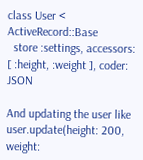class User < ActiveRecord::Base
  store :settings, accessors: [ :height, :weight ], coder: JSON

And updating the user like user.update(height: 200, weight: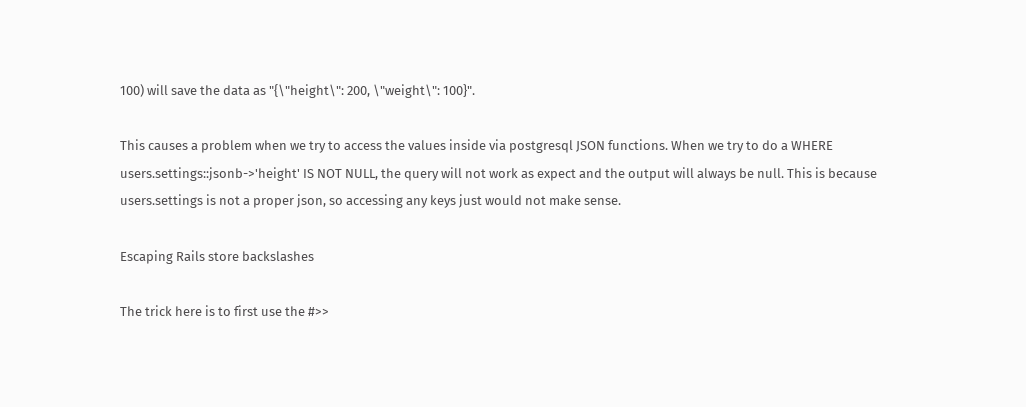100) will save the data as "{\"height\": 200, \"weight\": 100}".

This causes a problem when we try to access the values inside via postgresql JSON functions. When we try to do a WHERE users.settings::jsonb->'height' IS NOT NULL, the query will not work as expect and the output will always be null. This is because users.settings is not a proper json, so accessing any keys just would not make sense.

Escaping Rails store backslashes

The trick here is to first use the #>>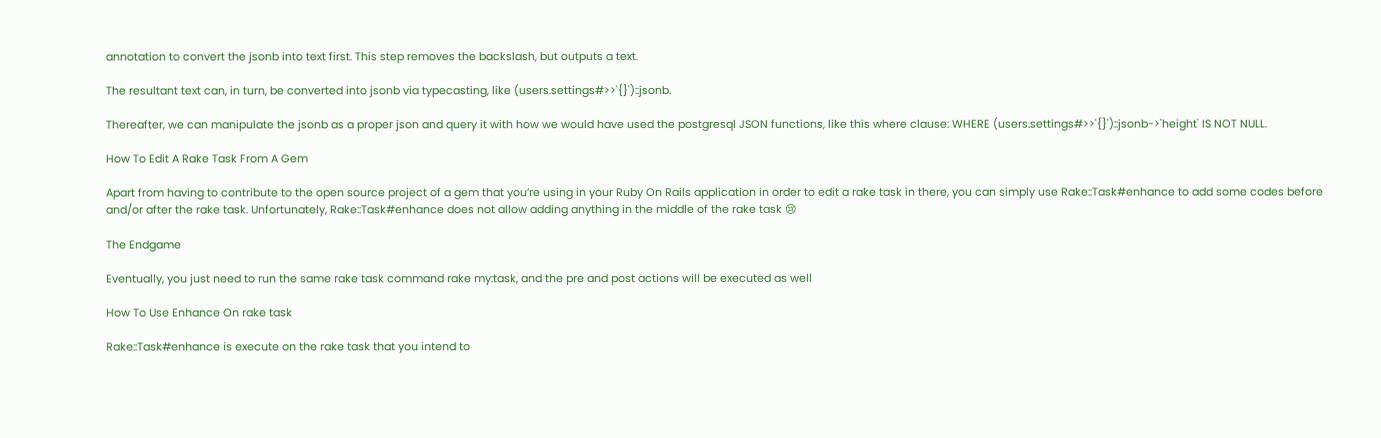annotation to convert the jsonb into text first. This step removes the backslash, but outputs a text.

The resultant text can, in turn, be converted into jsonb via typecasting, like (users.settings#>>'{}')::jsonb.

Thereafter, we can manipulate the jsonb as a proper json and query it with how we would have used the postgresql JSON functions, like this where clause: WHERE (users.settings#>>'{}')::jsonb->'height' IS NOT NULL.

How To Edit A Rake Task From A Gem

Apart from having to contribute to the open source project of a gem that you’re using in your Ruby On Rails application in order to edit a rake task in there, you can simply use Rake::Task#enhance to add some codes before and/or after the rake task. Unfortunately, Rake::Task#enhance does not allow adding anything in the middle of the rake task 😢

The Endgame

Eventually, you just need to run the same rake task command rake my:task, and the pre and post actions will be executed as well

How To Use Enhance On rake task

Rake::Task#enhance is execute on the rake task that you intend to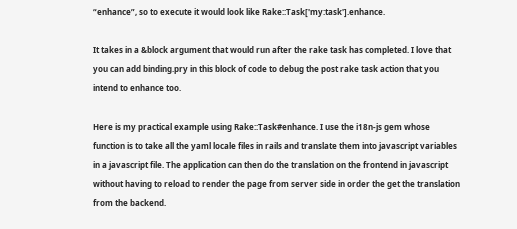“enhance”, so to execute it would look like Rake::Task['my:task'].enhance.

It takes in a &block argument that would run after the rake task has completed. I love that you can add binding.pry in this block of code to debug the post rake task action that you intend to enhance too.

Here is my practical example using Rake::Task#enhance. I use the i18n-js gem whose function is to take all the yaml locale files in rails and translate them into javascript variables in a javascript file. The application can then do the translation on the frontend in javascript without having to reload to render the page from server side in order the get the translation from the backend.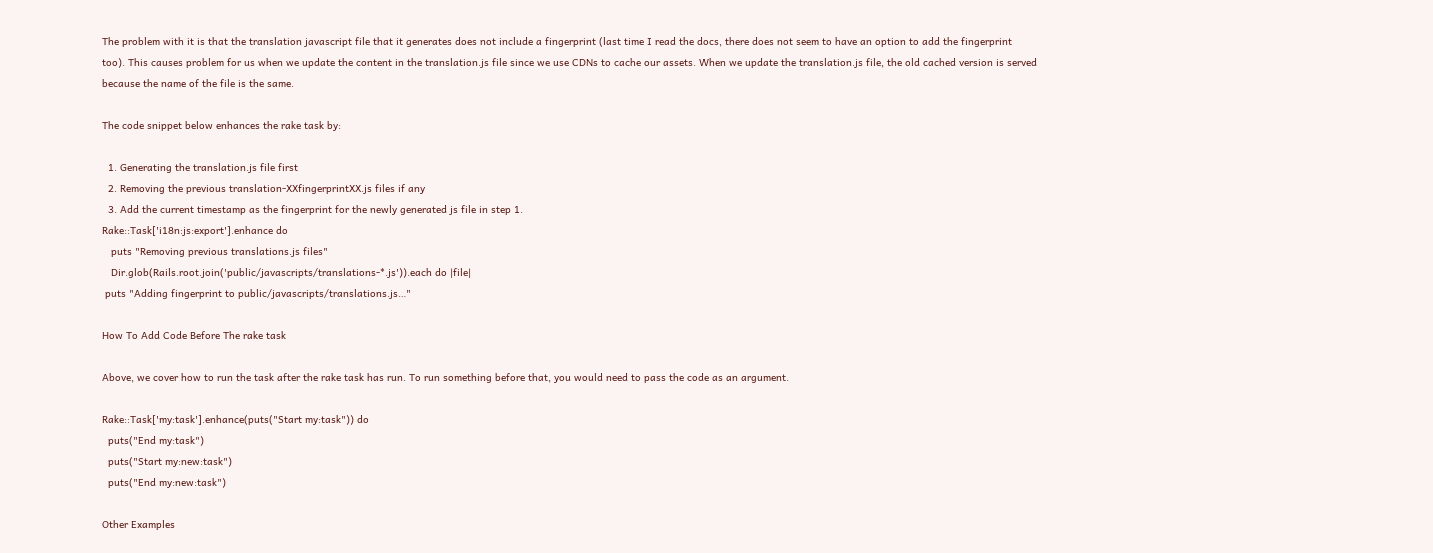The problem with it is that the translation javascript file that it generates does not include a fingerprint (last time I read the docs, there does not seem to have an option to add the fingerprint too). This causes problem for us when we update the content in the translation.js file since we use CDNs to cache our assets. When we update the translation.js file, the old cached version is served because the name of the file is the same.

The code snippet below enhances the rake task by:

  1. Generating the translation.js file first
  2. Removing the previous translation-XXfingerprintXX.js files if any
  3. Add the current timestamp as the fingerprint for the newly generated js file in step 1.
Rake::Task['i18n:js:export'].enhance do
   puts "Removing previous translations.js files"
   Dir.glob(Rails.root.join('public/javascripts/translations-*.js')).each do |file|
 puts "Adding fingerprint to public/javascripts/translations.js…"

How To Add Code Before The rake task

Above, we cover how to run the task after the rake task has run. To run something before that, you would need to pass the code as an argument.

Rake::Task['my:task'].enhance(puts("Start my:task")) do
  puts("End my:task")
  puts("Start my:new:task")
  puts("End my:new:task")

Other Examples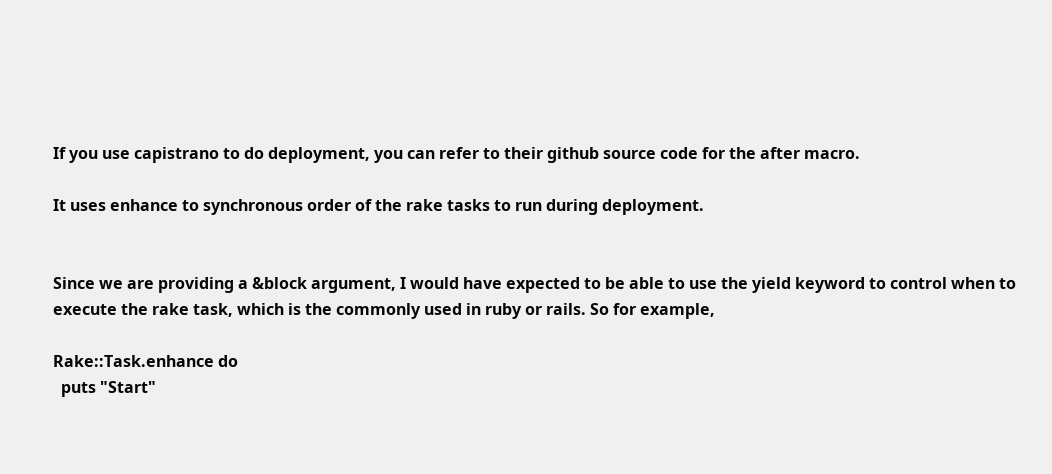If you use capistrano to do deployment, you can refer to their github source code for the after macro.

It uses enhance to synchronous order of the rake tasks to run during deployment.


Since we are providing a &block argument, I would have expected to be able to use the yield keyword to control when to execute the rake task, which is the commonly used in ruby or rails. So for example,

Rake::Task.enhance do
  puts "Start"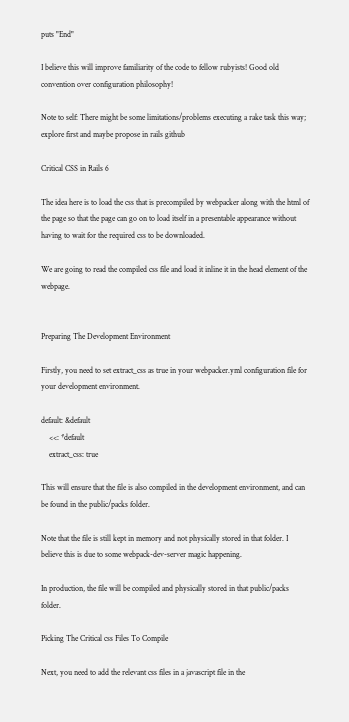puts "End"

I believe this will improve familiarity of the code to fellow rubyists! Good old convention over configuration philosophy!

Note to self: There might be some limitations/problems executing a rake task this way; explore first and maybe propose in rails github

Critical CSS in Rails 6

The idea here is to load the css that is precompiled by webpacker along with the html of the page so that the page can go on to load itself in a presentable appearance without having to wait for the required css to be downloaded.

We are going to read the compiled css file and load it inline it in the head element of the webpage.


Preparing The Development Environment

Firstly, you need to set extract_css as true in your webpacker.yml configuration file for your development environment.

default: &default
    <<: *default
    extract_css: true

This will ensure that the file is also compiled in the development environment, and can be found in the public/packs folder.

Note that the file is still kept in memory and not physically stored in that folder. I believe this is due to some webpack-dev-server magic happening.

In production, the file will be compiled and physically stored in that public/packs folder.

Picking The Critical css Files To Compile

Next, you need to add the relevant css files in a javascript file in the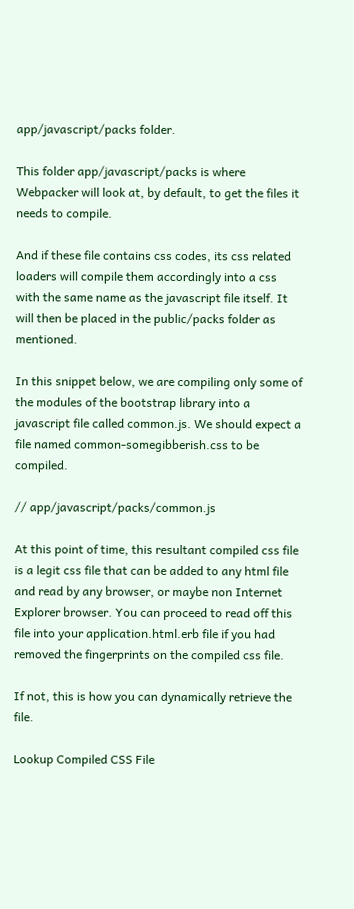app/javascript/packs folder.

This folder app/javascript/packs is where Webpacker will look at, by default, to get the files it needs to compile.

And if these file contains css codes, its css related loaders will compile them accordingly into a css with the same name as the javascript file itself. It will then be placed in the public/packs folder as mentioned.

In this snippet below, we are compiling only some of the modules of the bootstrap library into a javascript file called common.js. We should expect a file named common-somegibberish.css to be compiled.

// app/javascript/packs/common.js

At this point of time, this resultant compiled css file is a legit css file that can be added to any html file and read by any browser, or maybe non Internet Explorer browser. You can proceed to read off this file into your application.html.erb file if you had removed the fingerprints on the compiled css file.

If not, this is how you can dynamically retrieve the file.

Lookup Compiled CSS File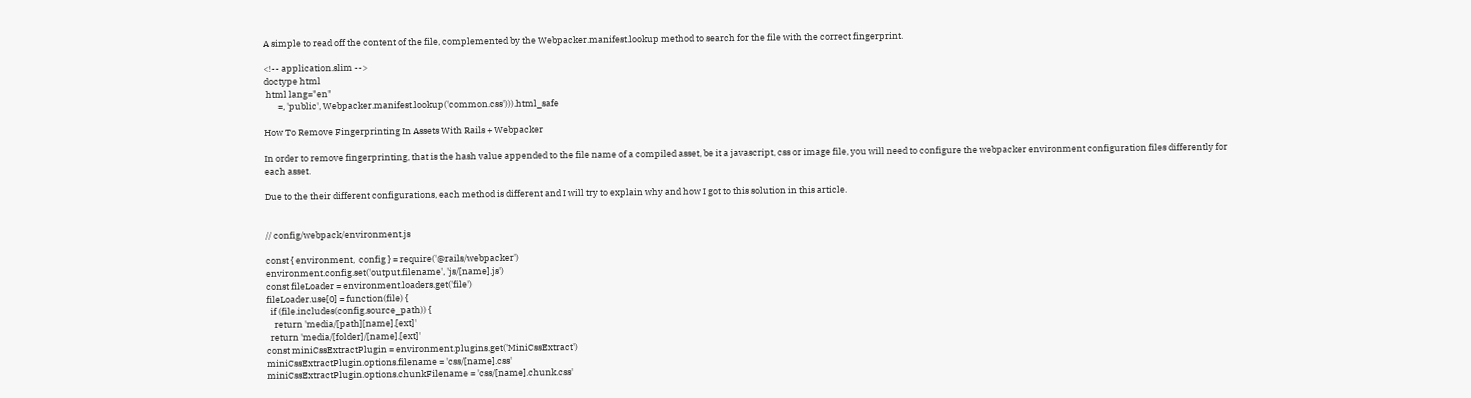A simple to read off the content of the file, complemented by the Webpacker.manifest.lookup method to search for the file with the correct fingerprint.

<!-- application.slim -->
doctype html
 html lang="en"
       =, 'public', Webpacker.manifest.lookup('common.css'))).html_safe

How To Remove Fingerprinting In Assets With Rails + Webpacker

In order to remove fingerprinting, that is the hash value appended to the file name of a compiled asset, be it a javascript, css or image file, you will need to configure the webpacker environment configuration files differently for each asset.

Due to the their different configurations, each method is different and I will try to explain why and how I got to this solution in this article.


// config/webpack/environment.js

const { environment,  config } = require('@rails/webpacker')
environment.config.set('output.filename', 'js/[name].js')
const fileLoader = environment.loaders.get('file')
fileLoader.use[0] = function(file) {
  if (file.includes(config.source_path)) {
    return 'media/[path][name].[ext]'
  return 'media/[folder]/[name].[ext]'
const miniCssExtractPlugin = environment.plugins.get('MiniCssExtract')
miniCssExtractPlugin.options.filename = 'css/[name].css'
miniCssExtractPlugin.options.chunkFilename = 'css/[name].chunk.css'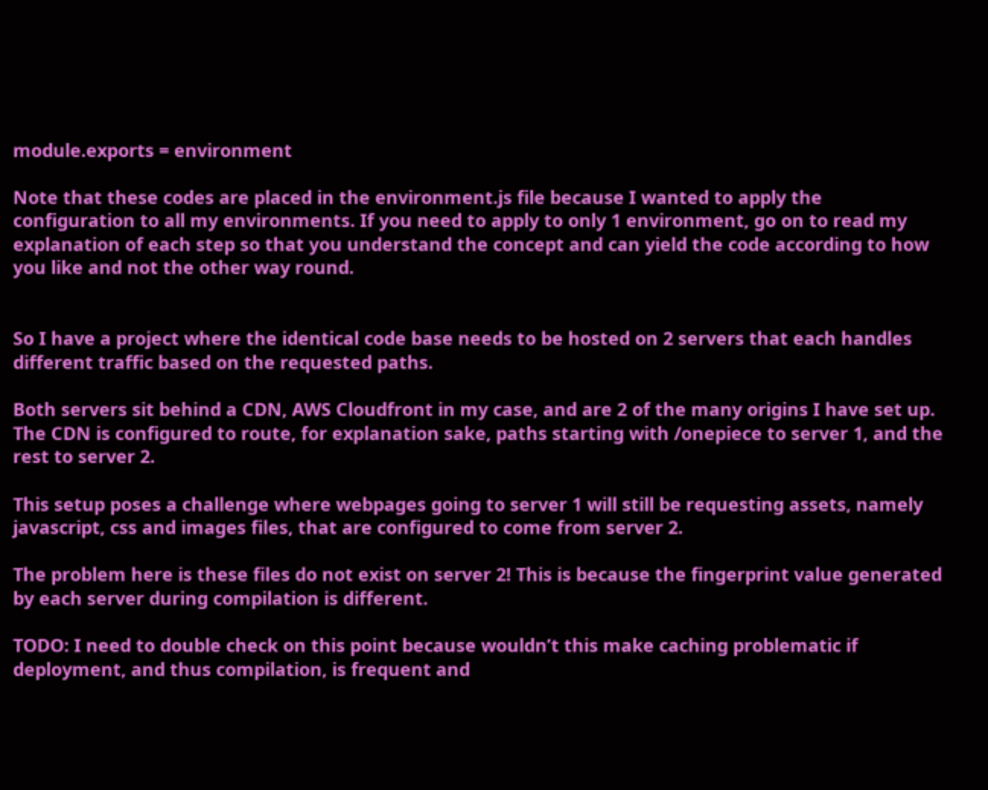module.exports = environment

Note that these codes are placed in the environment.js file because I wanted to apply the configuration to all my environments. If you need to apply to only 1 environment, go on to read my explanation of each step so that you understand the concept and can yield the code according to how you like and not the other way round.


So I have a project where the identical code base needs to be hosted on 2 servers that each handles different traffic based on the requested paths.

Both servers sit behind a CDN, AWS Cloudfront in my case, and are 2 of the many origins I have set up. The CDN is configured to route, for explanation sake, paths starting with /onepiece to server 1, and the rest to server 2.

This setup poses a challenge where webpages going to server 1 will still be requesting assets, namely javascript, css and images files, that are configured to come from server 2.

The problem here is these files do not exist on server 2! This is because the fingerprint value generated by each server during compilation is different.

TODO: I need to double check on this point because wouldn’t this make caching problematic if deployment, and thus compilation, is frequent and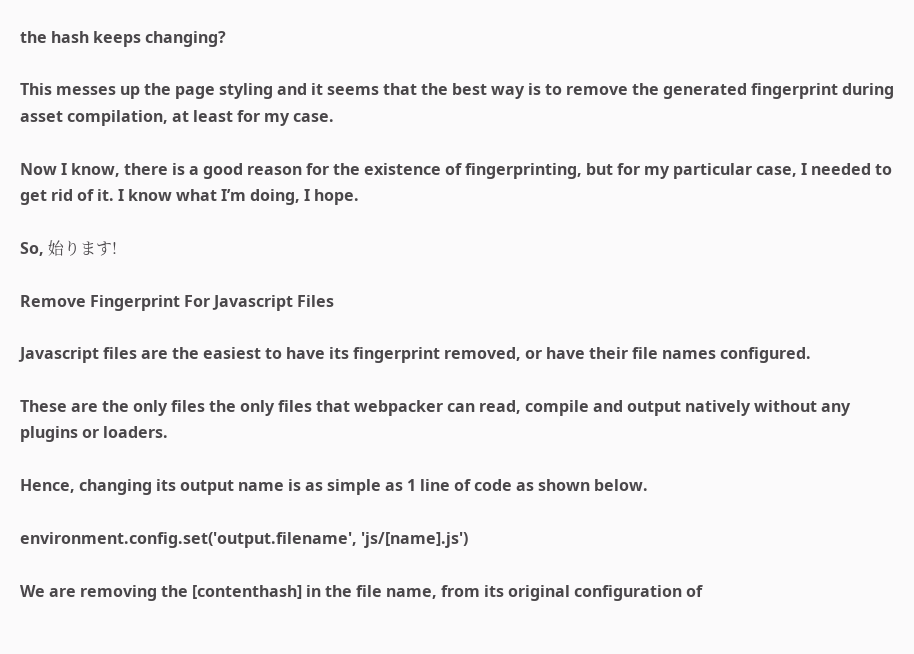the hash keeps changing?

This messes up the page styling and it seems that the best way is to remove the generated fingerprint during asset compilation, at least for my case.

Now I know, there is a good reason for the existence of fingerprinting, but for my particular case, I needed to get rid of it. I know what I’m doing, I hope.

So, 始ります!

Remove Fingerprint For Javascript Files

Javascript files are the easiest to have its fingerprint removed, or have their file names configured.

These are the only files the only files that webpacker can read, compile and output natively without any plugins or loaders.

Hence, changing its output name is as simple as 1 line of code as shown below.

environment.config.set('output.filename', 'js/[name].js')

We are removing the [contenthash] in the file name, from its original configuration of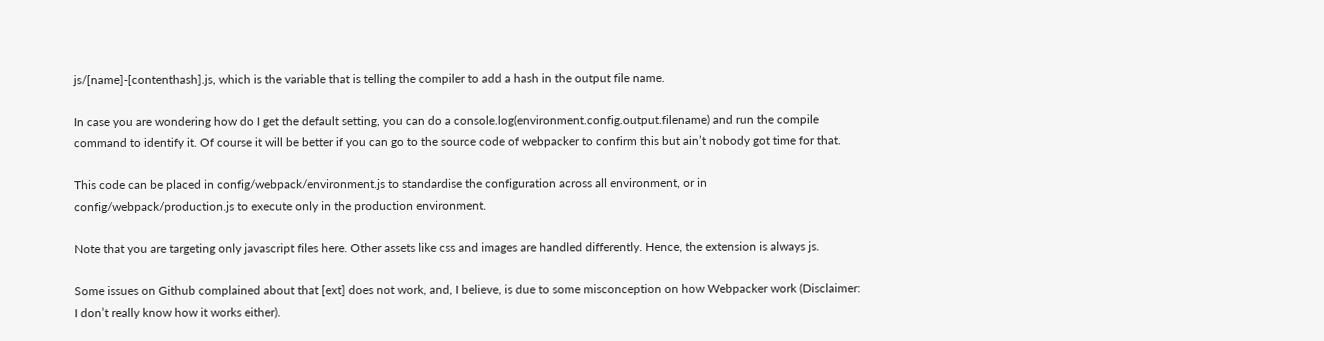js/[name]-[contenthash].js, which is the variable that is telling the compiler to add a hash in the output file name.

In case you are wondering how do I get the default setting, you can do a console.log(environment.config.output.filename) and run the compile command to identify it. Of course it will be better if you can go to the source code of webpacker to confirm this but ain’t nobody got time for that.

This code can be placed in config/webpack/environment.js to standardise the configuration across all environment, or in config/webpack/production.js to execute only in the production environment.

Note that you are targeting only javascript files here. Other assets like css and images are handled differently. Hence, the extension is always js.

Some issues on Github complained about that [ext] does not work, and, I believe, is due to some misconception on how Webpacker work (Disclaimer: I don’t really know how it works either).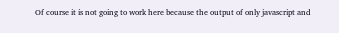Of course it is not going to work here because the output of only javascript and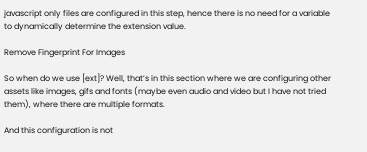javascript only files are configured in this step, hence there is no need for a variable to dynamically determine the extension value.

Remove Fingerprint For Images

So when do we use [ext]? Well, that’s in this section where we are configuring other assets like images, gifs and fonts (maybe even audio and video but I have not tried them), where there are multiple formats.

And this configuration is not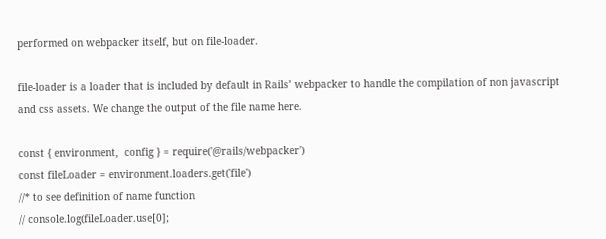performed on webpacker itself, but on file-loader.

file-loader is a loader that is included by default in Rails’ webpacker to handle the compilation of non javascript and css assets. We change the output of the file name here.

const { environment,  config } = require('@rails/webpacker')
const fileLoader = environment.loaders.get('file')
//* to see definition of name function
// console.log(fileLoader.use[0];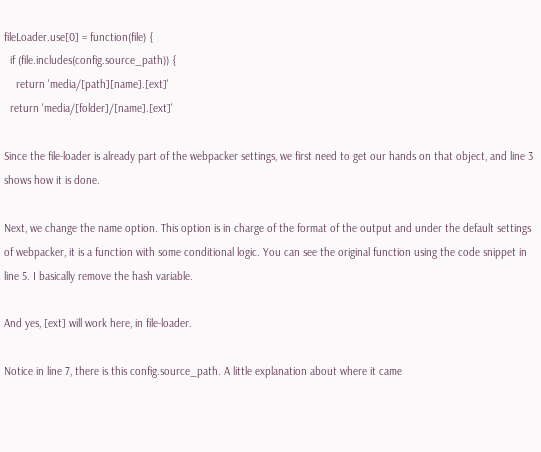fileLoader.use[0] = function(file) {
  if (file.includes(config.source_path)) {
    return 'media/[path][name].[ext]'
  return 'media/[folder]/[name].[ext]'

Since the file-loader is already part of the webpacker settings, we first need to get our hands on that object, and line 3 shows how it is done.

Next, we change the name option. This option is in charge of the format of the output and under the default settings of webpacker, it is a function with some conditional logic. You can see the original function using the code snippet in line 5. I basically remove the hash variable.

And yes, [ext] will work here, in file-loader.

Notice in line 7, there is this config.source_path. A little explanation about where it came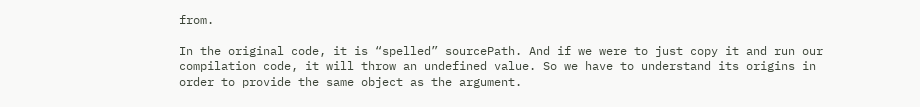from.

In the original code, it is “spelled” sourcePath. And if we were to just copy it and run our compilation code, it will throw an undefined value. So we have to understand its origins in order to provide the same object as the argument.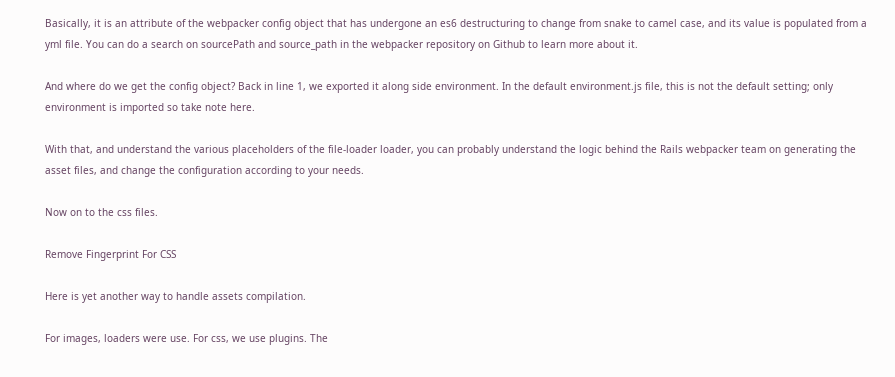Basically, it is an attribute of the webpacker config object that has undergone an es6 destructuring to change from snake to camel case, and its value is populated from a yml file. You can do a search on sourcePath and source_path in the webpacker repository on Github to learn more about it.

And where do we get the config object? Back in line 1, we exported it along side environment. In the default environment.js file, this is not the default setting; only environment is imported so take note here.

With that, and understand the various placeholders of the file-loader loader, you can probably understand the logic behind the Rails webpacker team on generating the asset files, and change the configuration according to your needs.

Now on to the css files.

Remove Fingerprint For CSS

Here is yet another way to handle assets compilation.

For images, loaders were use. For css, we use plugins. The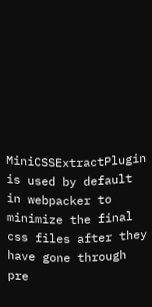MiniCSSExtractPlugin is used by default in webpacker to minimize the final css files after they have gone through pre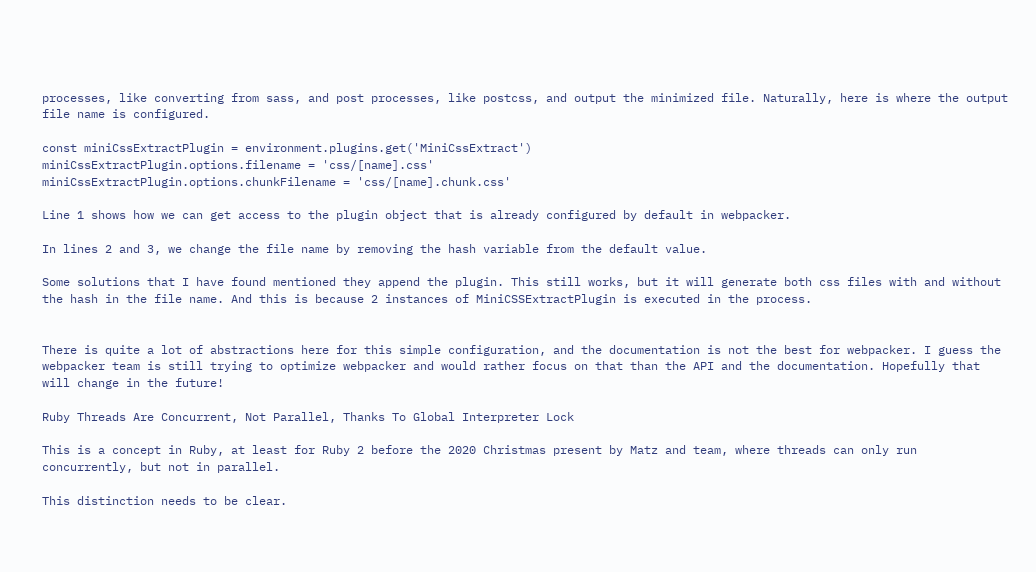processes, like converting from sass, and post processes, like postcss, and output the minimized file. Naturally, here is where the output file name is configured.

const miniCssExtractPlugin = environment.plugins.get('MiniCssExtract')
miniCssExtractPlugin.options.filename = 'css/[name].css'
miniCssExtractPlugin.options.chunkFilename = 'css/[name].chunk.css'

Line 1 shows how we can get access to the plugin object that is already configured by default in webpacker.

In lines 2 and 3, we change the file name by removing the hash variable from the default value.

Some solutions that I have found mentioned they append the plugin. This still works, but it will generate both css files with and without the hash in the file name. And this is because 2 instances of MiniCSSExtractPlugin is executed in the process.


There is quite a lot of abstractions here for this simple configuration, and the documentation is not the best for webpacker. I guess the webpacker team is still trying to optimize webpacker and would rather focus on that than the API and the documentation. Hopefully that will change in the future!

Ruby Threads Are Concurrent, Not Parallel, Thanks To Global Interpreter Lock

This is a concept in Ruby, at least for Ruby 2 before the 2020 Christmas present by Matz and team, where threads can only run concurrently, but not in parallel.

This distinction needs to be clear.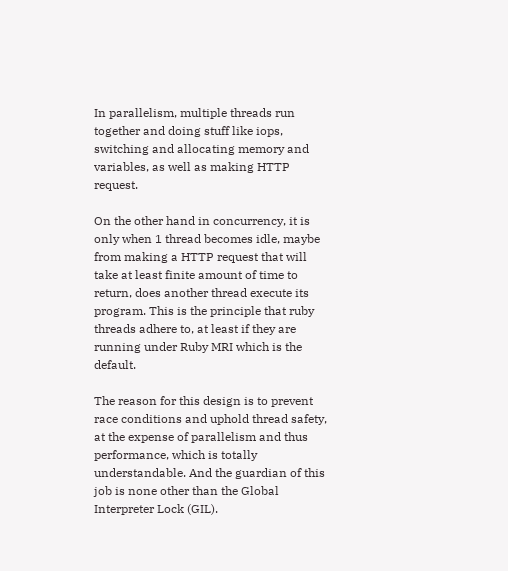In parallelism, multiple threads run together and doing stuff like iops, switching and allocating memory and variables, as well as making HTTP request.

On the other hand in concurrency, it is only when 1 thread becomes idle, maybe from making a HTTP request that will take at least finite amount of time to return, does another thread execute its program. This is the principle that ruby threads adhere to, at least if they are running under Ruby MRI which is the default.

The reason for this design is to prevent race conditions and uphold thread safety, at the expense of parallelism and thus performance, which is totally understandable. And the guardian of this job is none other than the Global Interpreter Lock (GIL).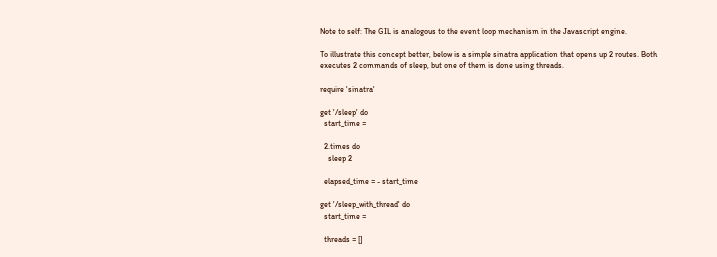Note to self: The GIL is analogous to the event loop mechanism in the Javascript engine.

To illustrate this concept better, below is a simple sinatra application that opens up 2 routes. Both executes 2 commands of sleep, but one of them is done using threads.

require 'sinatra'

get '/sleep' do
  start_time =

  2.times do
    sleep 2

  elapsed_time = - start_time

get '/sleep_with_thread' do
  start_time =

  threads = []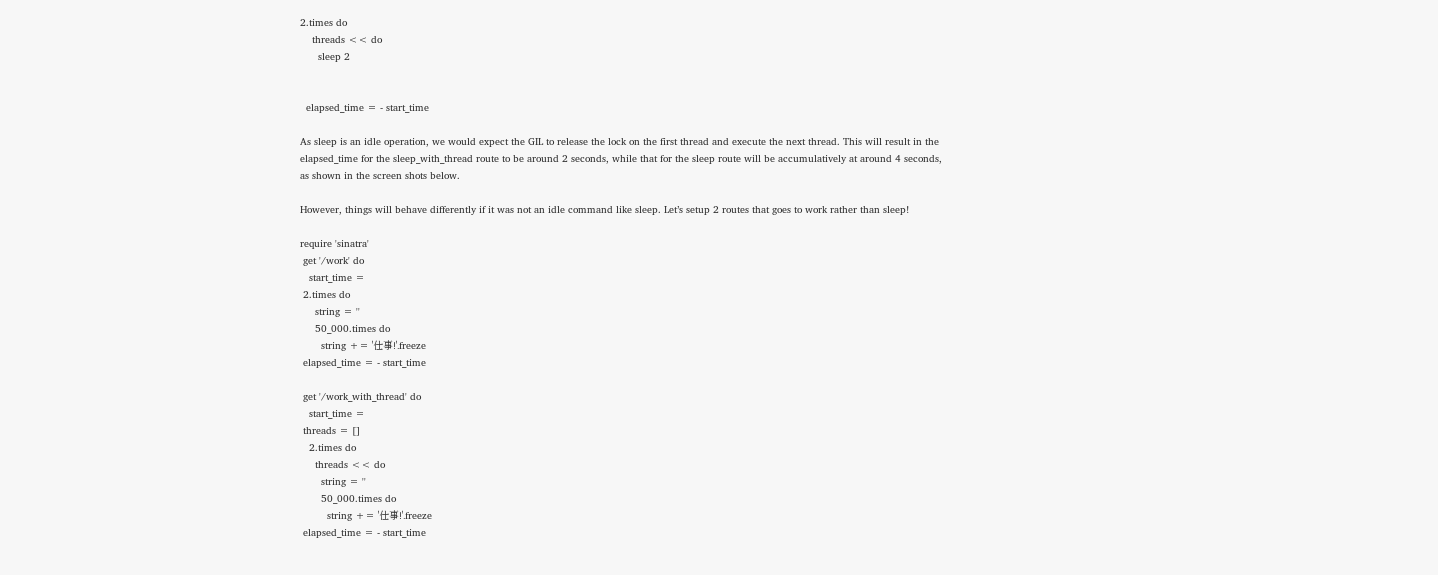2.times do
    threads << do
      sleep 2


  elapsed_time = - start_time

As sleep is an idle operation, we would expect the GIL to release the lock on the first thread and execute the next thread. This will result in the elapsed_time for the sleep_with_thread route to be around 2 seconds, while that for the sleep route will be accumulatively at around 4 seconds, as shown in the screen shots below.

However, things will behave differently if it was not an idle command like sleep. Let’s setup 2 routes that goes to work rather than sleep!

require 'sinatra'
 get '/work' do
   start_time =
 2.times do
     string = ''
     50_000.times do
       string += '仕事!'.freeze
 elapsed_time = - start_time

 get '/work_with_thread' do
   start_time =
 threads = []
   2.times do
     threads << do
       string = ''
       50_000.times do
         string += '仕事!'.freeze
 elapsed_time = - start_time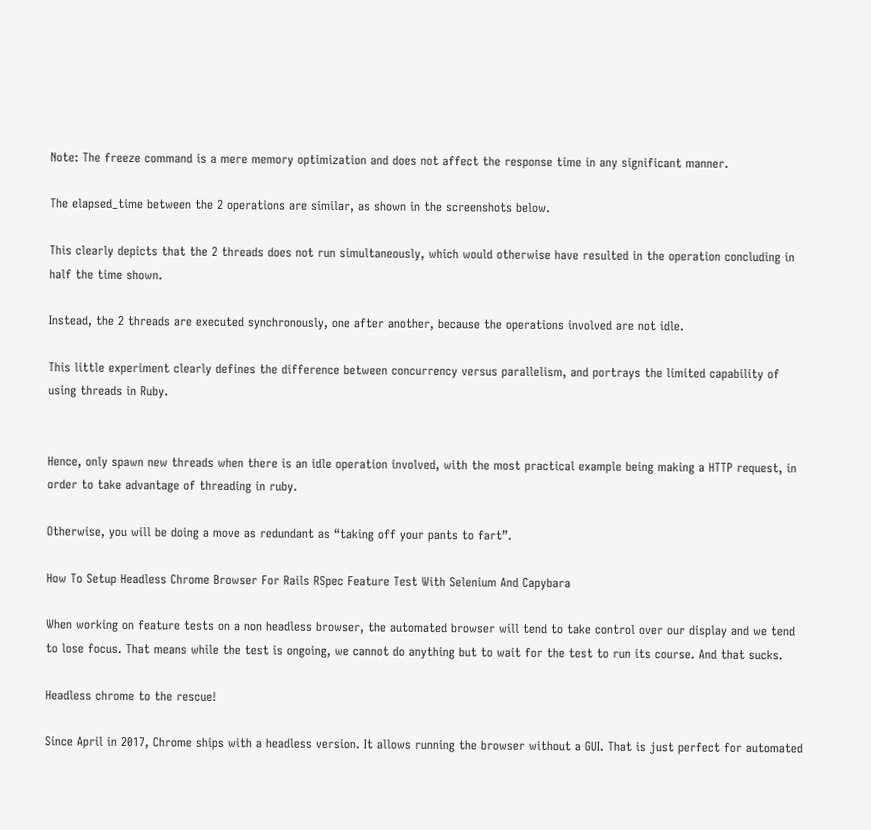Note: The freeze command is a mere memory optimization and does not affect the response time in any significant manner.

The elapsed_time between the 2 operations are similar, as shown in the screenshots below.

This clearly depicts that the 2 threads does not run simultaneously, which would otherwise have resulted in the operation concluding in half the time shown.

Instead, the 2 threads are executed synchronously, one after another, because the operations involved are not idle.

This little experiment clearly defines the difference between concurrency versus parallelism, and portrays the limited capability of using threads in Ruby.


Hence, only spawn new threads when there is an idle operation involved, with the most practical example being making a HTTP request, in order to take advantage of threading in ruby.

Otherwise, you will be doing a move as redundant as “taking off your pants to fart”.

How To Setup Headless Chrome Browser For Rails RSpec Feature Test With Selenium And Capybara

When working on feature tests on a non headless browser, the automated browser will tend to take control over our display and we tend to lose focus. That means while the test is ongoing, we cannot do anything but to wait for the test to run its course. And that sucks.

Headless chrome to the rescue!

Since April in 2017, Chrome ships with a headless version. It allows running the browser without a GUI. That is just perfect for automated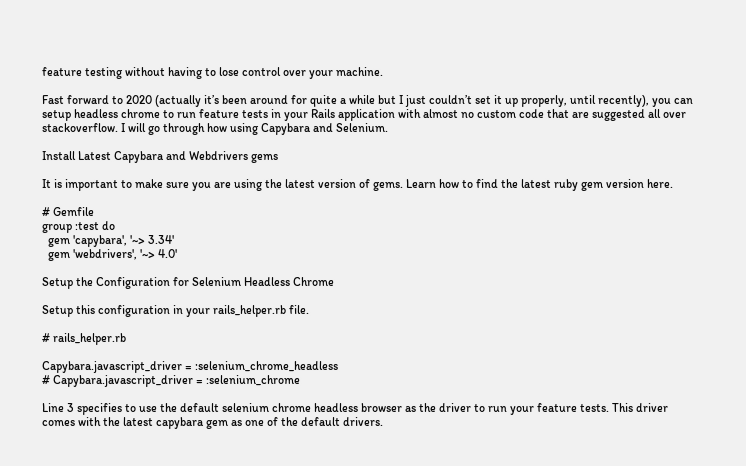feature testing without having to lose control over your machine.

Fast forward to 2020 (actually it’s been around for quite a while but I just couldn’t set it up properly, until recently), you can setup headless chrome to run feature tests in your Rails application with almost no custom code that are suggested all over stackoverflow. I will go through how using Capybara and Selenium.

Install Latest Capybara and Webdrivers gems

It is important to make sure you are using the latest version of gems. Learn how to find the latest ruby gem version here.

# Gemfile
group :test do
  gem 'capybara', '~> 3.34'
  gem 'webdrivers', '~> 4.0'

Setup the Configuration for Selenium Headless Chrome

Setup this configuration in your rails_helper.rb file.

# rails_helper.rb

Capybara.javascript_driver = :selenium_chrome_headless
# Capybara.javascript_driver = :selenium_chrome

Line 3 specifies to use the default selenium chrome headless browser as the driver to run your feature tests. This driver comes with the latest capybara gem as one of the default drivers.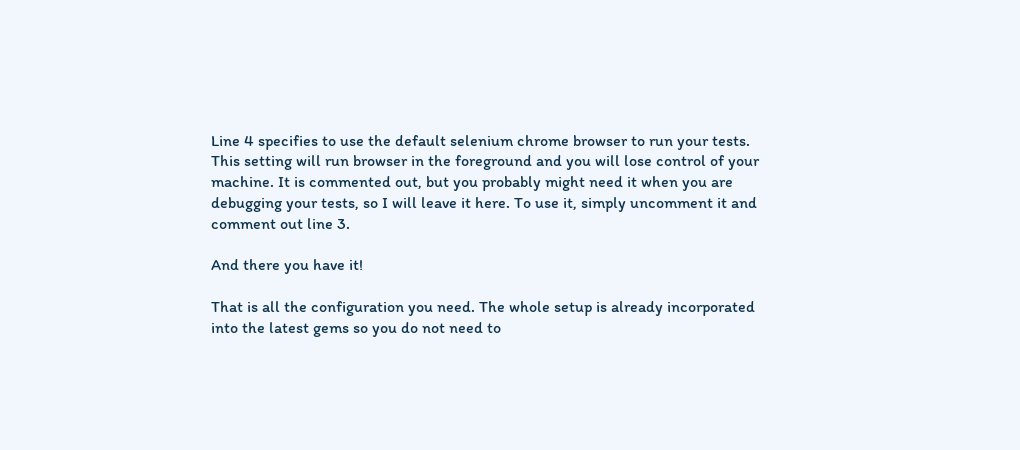Line 4 specifies to use the default selenium chrome browser to run your tests. This setting will run browser in the foreground and you will lose control of your machine. It is commented out, but you probably might need it when you are debugging your tests, so I will leave it here. To use it, simply uncomment it and comment out line 3.

And there you have it!

That is all the configuration you need. The whole setup is already incorporated into the latest gems so you do not need to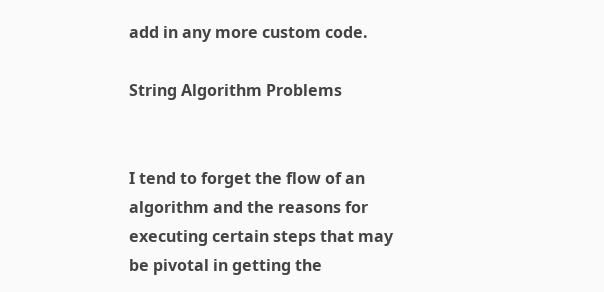add in any more custom code.

String Algorithm Problems


I tend to forget the flow of an algorithm and the reasons for executing certain steps that may be pivotal in getting the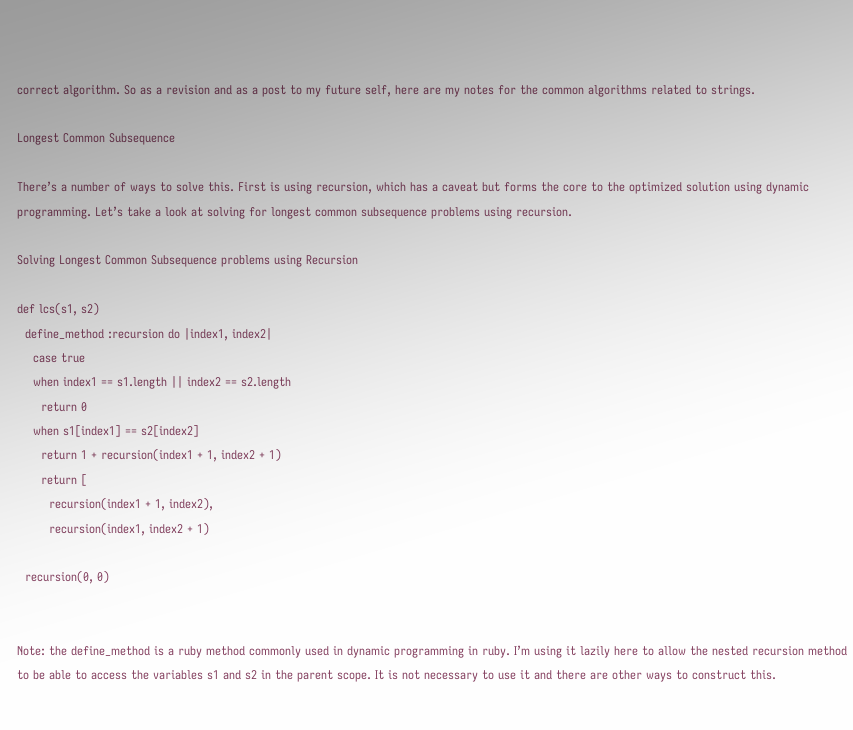correct algorithm. So as a revision and as a post to my future self, here are my notes for the common algorithms related to strings.

Longest Common Subsequence

There’s a number of ways to solve this. First is using recursion, which has a caveat but forms the core to the optimized solution using dynamic programming. Let’s take a look at solving for longest common subsequence problems using recursion.

Solving Longest Common Subsequence problems using Recursion

def lcs(s1, s2)
  define_method :recursion do |index1, index2|
    case true
    when index1 == s1.length || index2 == s2.length
      return 0
    when s1[index1] == s2[index2]
      return 1 + recursion(index1 + 1, index2 + 1)
      return [
        recursion(index1 + 1, index2),
        recursion(index1, index2 + 1)

  recursion(0, 0)


Note: the define_method is a ruby method commonly used in dynamic programming in ruby. I’m using it lazily here to allow the nested recursion method to be able to access the variables s1 and s2 in the parent scope. It is not necessary to use it and there are other ways to construct this.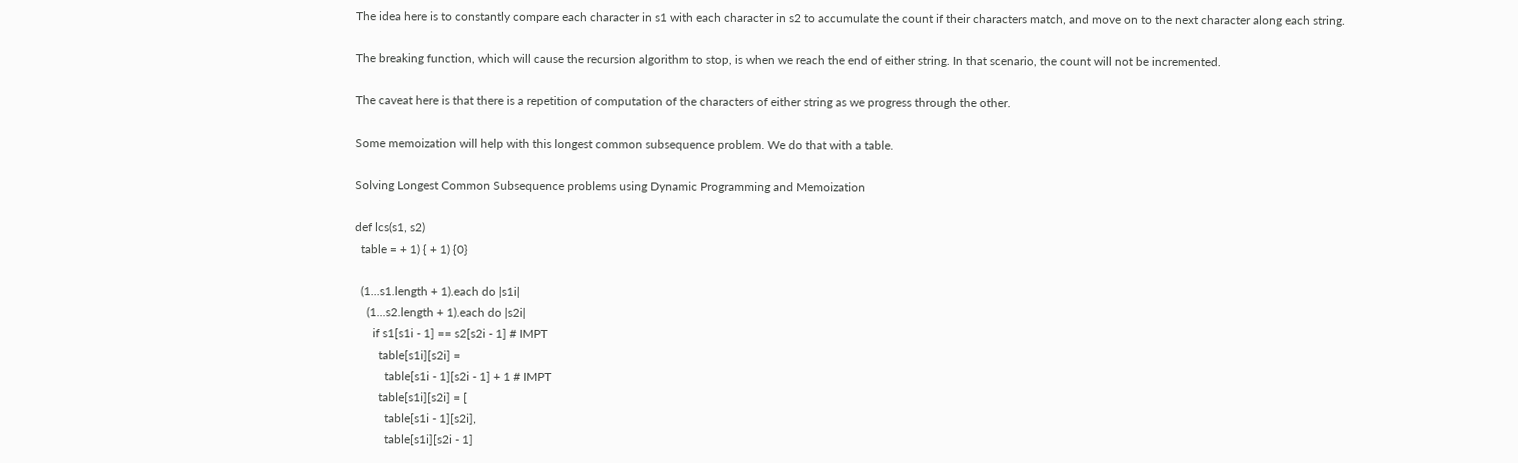The idea here is to constantly compare each character in s1 with each character in s2 to accumulate the count if their characters match, and move on to the next character along each string.

The breaking function, which will cause the recursion algorithm to stop, is when we reach the end of either string. In that scenario, the count will not be incremented.

The caveat here is that there is a repetition of computation of the characters of either string as we progress through the other.

Some memoization will help with this longest common subsequence problem. We do that with a table.

Solving Longest Common Subsequence problems using Dynamic Programming and Memoization

def lcs(s1, s2)
  table = + 1) { + 1) {0}

  (1...s1.length + 1).each do |s1i|
    (1...s2.length + 1).each do |s2i|
      if s1[s1i - 1] == s2[s2i - 1] # IMPT
        table[s1i][s2i] =
          table[s1i - 1][s2i - 1] + 1 # IMPT
        table[s1i][s2i] = [
          table[s1i - 1][s2i],
          table[s1i][s2i - 1]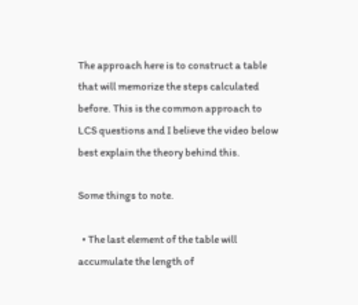The approach here is to construct a table that will memorize the steps calculated before. This is the common approach to LCS questions and I believe the video below best explain the theory behind this.

Some things to note.

  • The last element of the table will accumulate the length of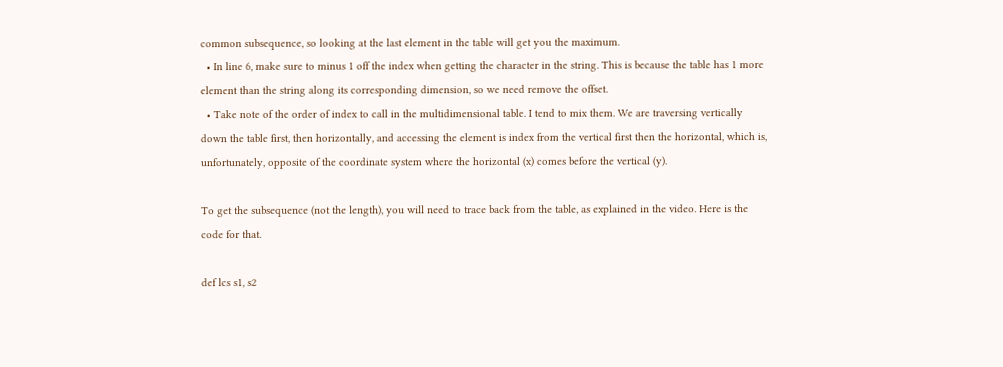common subsequence, so looking at the last element in the table will get you the maximum.
  • In line 6, make sure to minus 1 off the index when getting the character in the string. This is because the table has 1 more element than the string along its corresponding dimension, so we need remove the offset.
  • Take note of the order of index to call in the multidimensional table. I tend to mix them. We are traversing vertically down the table first, then horizontally, and accessing the element is index from the vertical first then the horizontal, which is, unfortunately, opposite of the coordinate system where the horizontal (x) comes before the vertical (y).

To get the subsequence (not the length), you will need to trace back from the table, as explained in the video. Here is the code for that.

def lcs s1, s2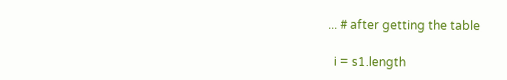... # after getting the table

  i = s1.length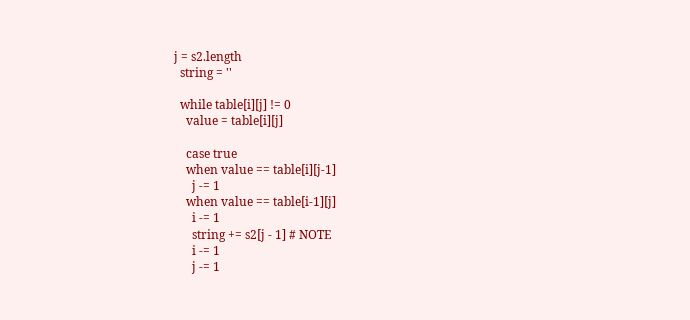j = s2.length
  string = ''

  while table[i][j] != 0
    value = table[i][j]

    case true
    when value == table[i][j-1]
      j -= 1
    when value == table[i-1][j]
      i -= 1
      string += s2[j - 1] # NOTE
      i -= 1
      j -= 1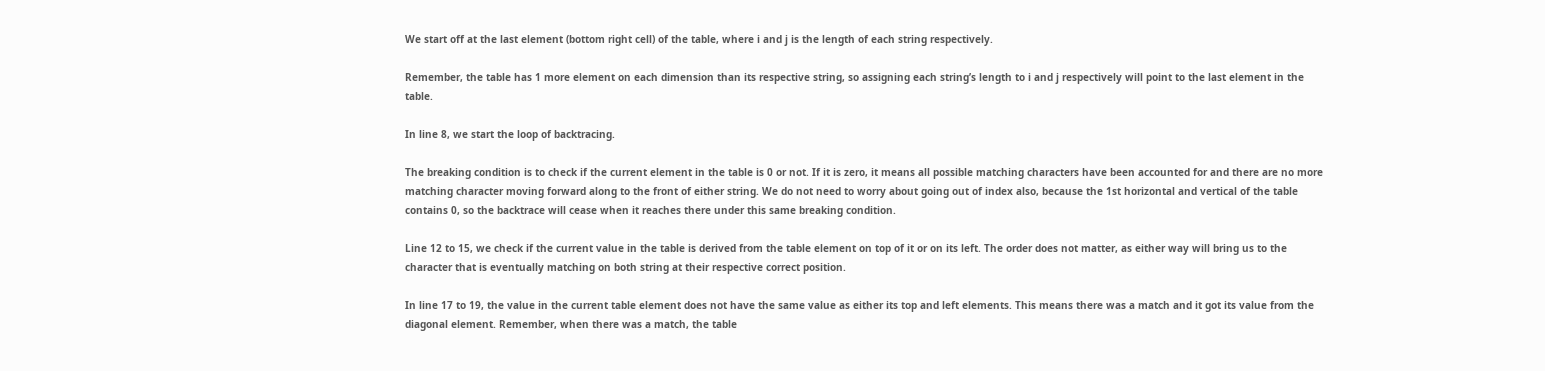We start off at the last element (bottom right cell) of the table, where i and j is the length of each string respectively.

Remember, the table has 1 more element on each dimension than its respective string, so assigning each string’s length to i and j respectively will point to the last element in the table.

In line 8, we start the loop of backtracing.

The breaking condition is to check if the current element in the table is 0 or not. If it is zero, it means all possible matching characters have been accounted for and there are no more matching character moving forward along to the front of either string. We do not need to worry about going out of index also, because the 1st horizontal and vertical of the table contains 0, so the backtrace will cease when it reaches there under this same breaking condition.

Line 12 to 15, we check if the current value in the table is derived from the table element on top of it or on its left. The order does not matter, as either way will bring us to the character that is eventually matching on both string at their respective correct position.

In line 17 to 19, the value in the current table element does not have the same value as either its top and left elements. This means there was a match and it got its value from the diagonal element. Remember, when there was a match, the table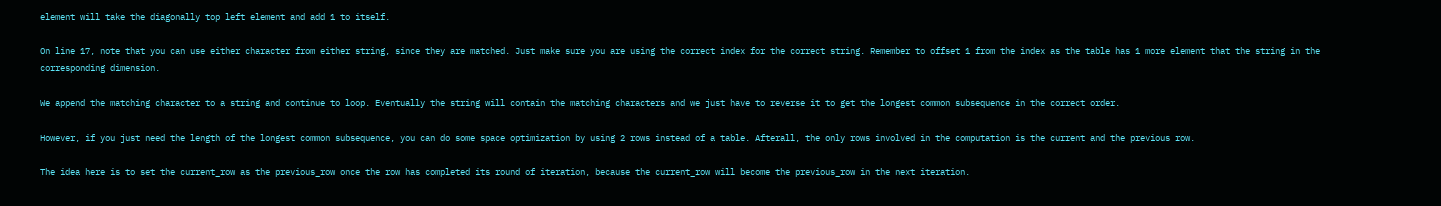element will take the diagonally top left element and add 1 to itself.

On line 17, note that you can use either character from either string, since they are matched. Just make sure you are using the correct index for the correct string. Remember to offset 1 from the index as the table has 1 more element that the string in the corresponding dimension.

We append the matching character to a string and continue to loop. Eventually the string will contain the matching characters and we just have to reverse it to get the longest common subsequence in the correct order.

However, if you just need the length of the longest common subsequence, you can do some space optimization by using 2 rows instead of a table. Afterall, the only rows involved in the computation is the current and the previous row.

The idea here is to set the current_row as the previous_row once the row has completed its round of iteration, because the current_row will become the previous_row in the next iteration.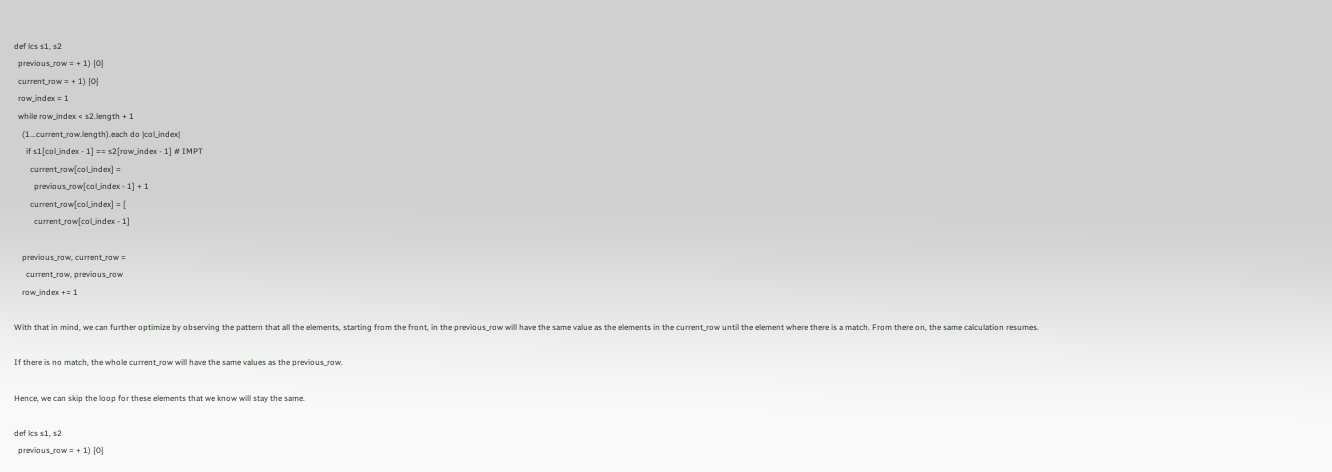def lcs s1, s2
  previous_row = + 1) {0}
  current_row = + 1) {0}
  row_index = 1
  while row_index < s2.length + 1
    (1...current_row.length).each do |col_index|
      if s1[col_index - 1] == s2[row_index - 1] # IMPT
        current_row[col_index] =
          previous_row[col_index - 1] + 1
        current_row[col_index] = [
          current_row[col_index - 1]

    previous_row, current_row =
      current_row, previous_row
    row_index += 1

With that in mind, we can further optimize by observing the pattern that all the elements, starting from the front, in the previous_row will have the same value as the elements in the current_row until the element where there is a match. From there on, the same calculation resumes.

If there is no match, the whole current_row will have the same values as the previous_row.

Hence, we can skip the loop for these elements that we know will stay the same.

def lcs s1, s2
  previous_row = + 1) {0}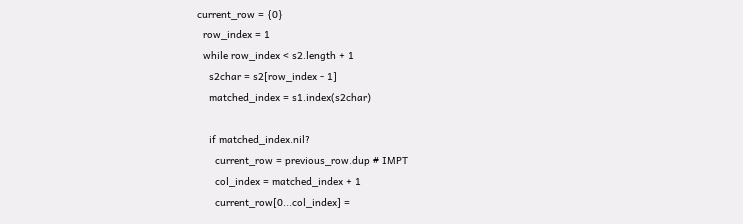current_row = {0}
  row_index = 1
  while row_index < s2.length + 1
    s2char = s2[row_index - 1]
    matched_index = s1.index(s2char)

    if matched_index.nil?
      current_row = previous_row.dup # IMPT
      col_index = matched_index + 1
      current_row[0...col_index] =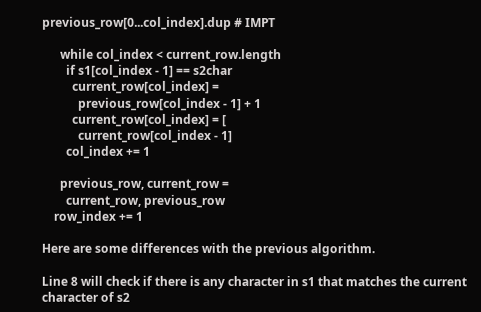previous_row[0...col_index].dup # IMPT

      while col_index < current_row.length
        if s1[col_index - 1] == s2char
          current_row[col_index] =
            previous_row[col_index - 1] + 1
          current_row[col_index] = [
            current_row[col_index - 1]
        col_index += 1

      previous_row, current_row =
        current_row, previous_row
    row_index += 1

Here are some differences with the previous algorithm.

Line 8 will check if there is any character in s1 that matches the current character of s2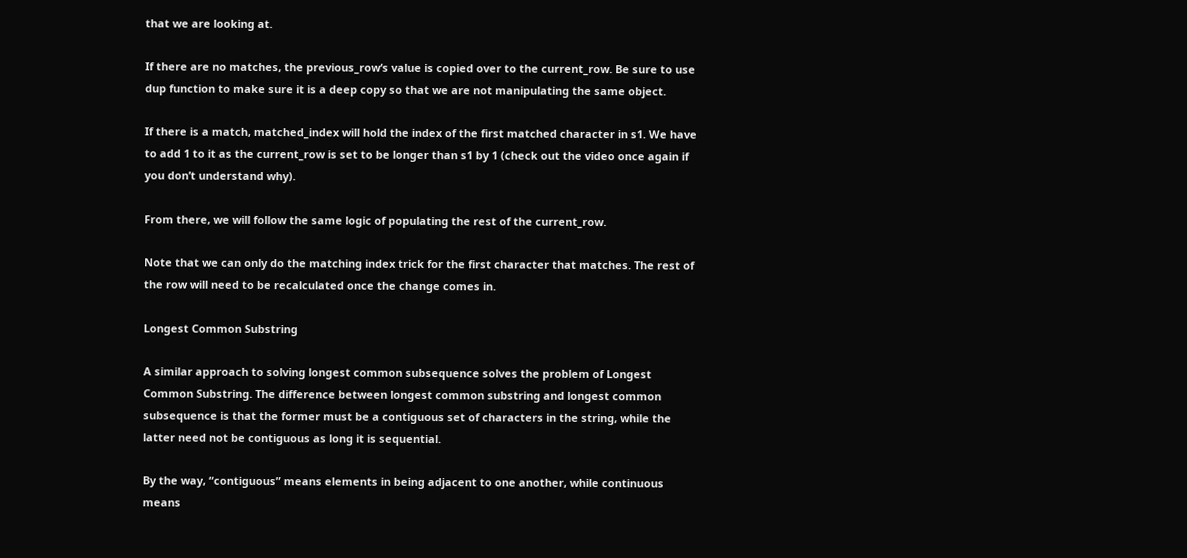that we are looking at.

If there are no matches, the previous_row‘s value is copied over to the current_row. Be sure to use dup function to make sure it is a deep copy so that we are not manipulating the same object.

If there is a match, matched_index will hold the index of the first matched character in s1. We have to add 1 to it as the current_row is set to be longer than s1 by 1 (check out the video once again if you don’t understand why).

From there, we will follow the same logic of populating the rest of the current_row.

Note that we can only do the matching index trick for the first character that matches. The rest of the row will need to be recalculated once the change comes in.

Longest Common Substring

A similar approach to solving longest common subsequence solves the problem of Longest Common Substring. The difference between longest common substring and longest common subsequence is that the former must be a contiguous set of characters in the string, while the latter need not be contiguous as long it is sequential.

By the way, “contiguous” means elements in being adjacent to one another, while continuous means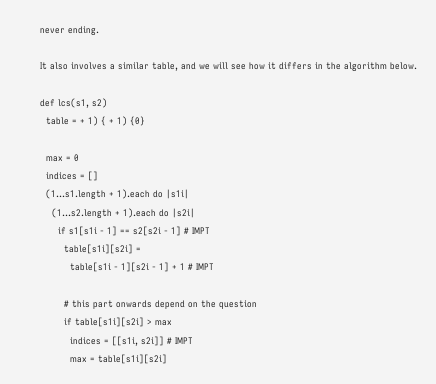never ending.

It also involves a similar table, and we will see how it differs in the algorithm below.

def lcs(s1, s2)
  table = + 1) { + 1) {0}

  max = 0
  indices = []
  (1...s1.length + 1).each do |s1i|
    (1...s2.length + 1).each do |s2i|
      if s1[s1i - 1] == s2[s2i - 1] # IMPT
        table[s1i][s2i] =
          table[s1i - 1][s2i - 1] + 1 # IMPT

        # this part onwards depend on the question
        if table[s1i][s2i] > max
          indices = [[s1i, s2i]] # IMPT
          max = table[s1i][s2i]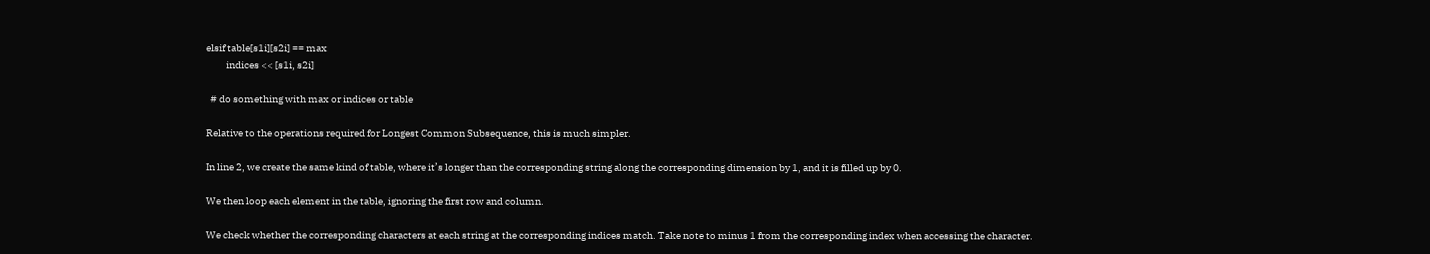elsif table[s1i][s2i] == max
          indices << [s1i, s2i]

  # do something with max or indices or table

Relative to the operations required for Longest Common Subsequence, this is much simpler.

In line 2, we create the same kind of table, where it’s longer than the corresponding string along the corresponding dimension by 1, and it is filled up by 0.

We then loop each element in the table, ignoring the first row and column.

We check whether the corresponding characters at each string at the corresponding indices match. Take note to minus 1 from the corresponding index when accessing the character.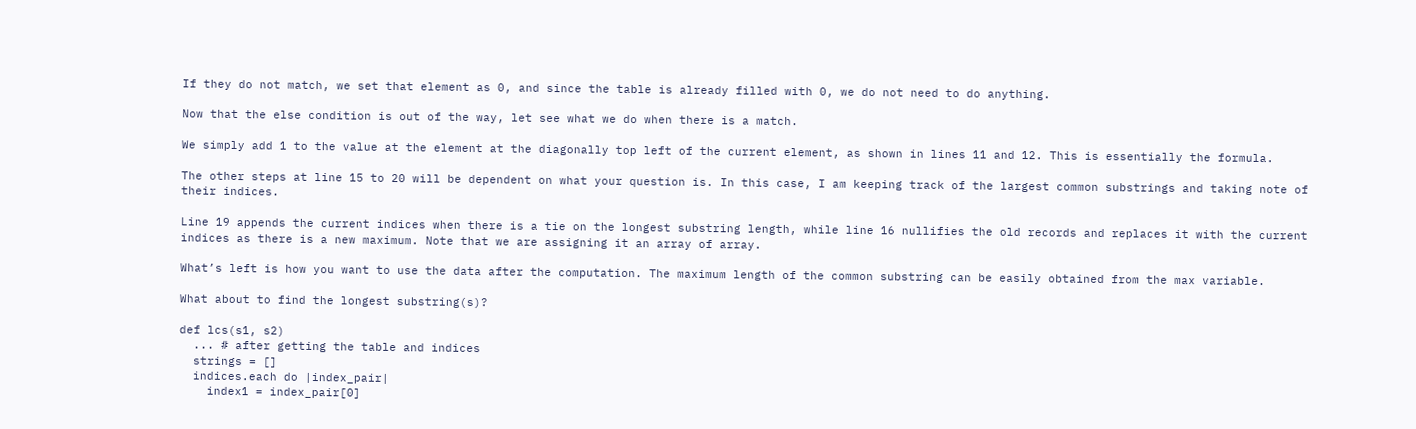If they do not match, we set that element as 0, and since the table is already filled with 0, we do not need to do anything.

Now that the else condition is out of the way, let see what we do when there is a match.

We simply add 1 to the value at the element at the diagonally top left of the current element, as shown in lines 11 and 12. This is essentially the formula.

The other steps at line 15 to 20 will be dependent on what your question is. In this case, I am keeping track of the largest common substrings and taking note of their indices.

Line 19 appends the current indices when there is a tie on the longest substring length, while line 16 nullifies the old records and replaces it with the current indices as there is a new maximum. Note that we are assigning it an array of array.

What’s left is how you want to use the data after the computation. The maximum length of the common substring can be easily obtained from the max variable.

What about to find the longest substring(s)?

def lcs(s1, s2)
  ... # after getting the table and indices
  strings = []
  indices.each do |index_pair|
    index1 = index_pair[0]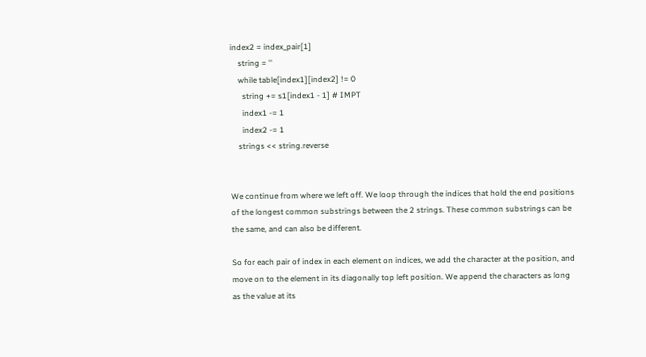index2 = index_pair[1]
    string = ''
    while table[index1][index2] != 0
      string += s1[index1 - 1] # IMPT
      index1 -= 1
      index2 -= 1
    strings << string.reverse


We continue from where we left off. We loop through the indices that hold the end positions of the longest common substrings between the 2 strings. These common substrings can be the same, and can also be different.

So for each pair of index in each element on indices, we add the character at the position, and move on to the element in its diagonally top left position. We append the characters as long as the value at its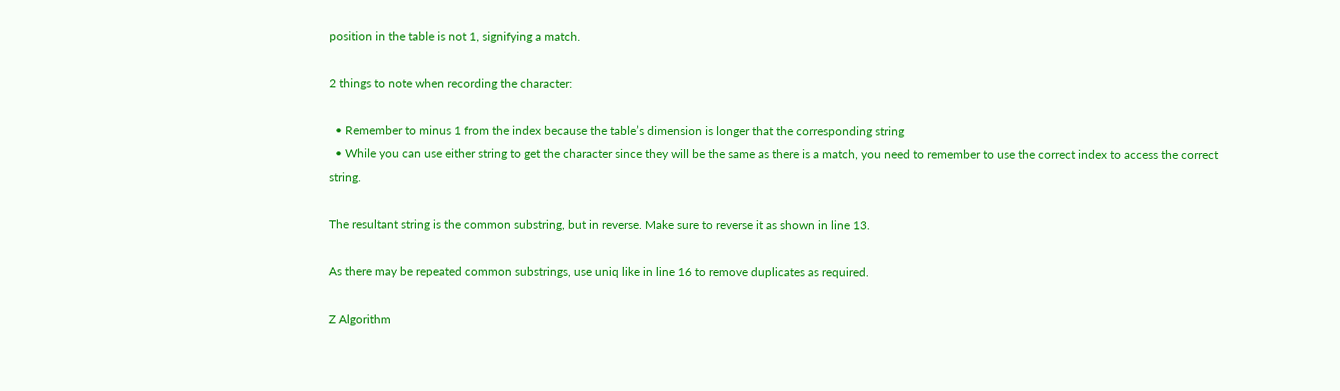position in the table is not 1, signifying a match.

2 things to note when recording the character:

  • Remember to minus 1 from the index because the table’s dimension is longer that the corresponding string
  • While you can use either string to get the character since they will be the same as there is a match, you need to remember to use the correct index to access the correct string.

The resultant string is the common substring, but in reverse. Make sure to reverse it as shown in line 13.

As there may be repeated common substrings, use uniq like in line 16 to remove duplicates as required.

Z Algorithm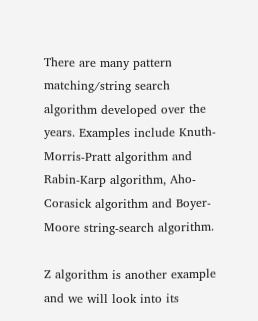There are many pattern matching/string search algorithm developed over the years. Examples include Knuth-Morris-Pratt algorithm and Rabin-Karp algorithm, Aho-Corasick algorithm and Boyer-Moore string-search algorithm.

Z algorithm is another example and we will look into its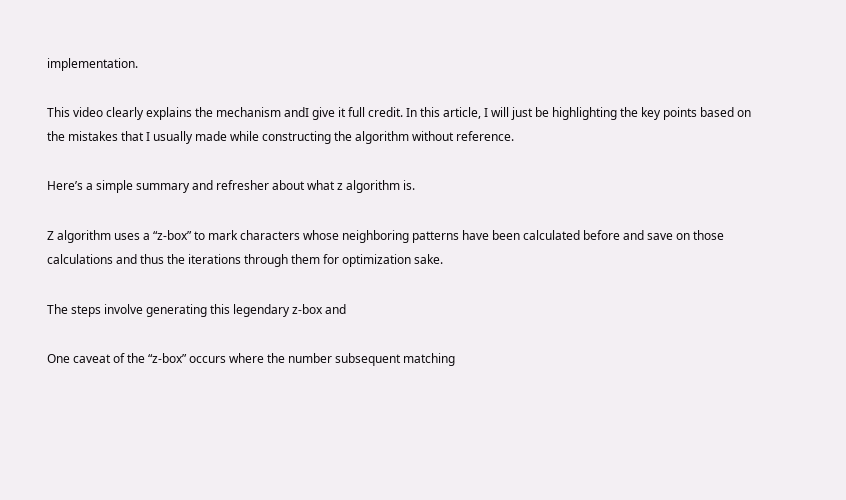implementation.

This video clearly explains the mechanism andI give it full credit. In this article, I will just be highlighting the key points based on the mistakes that I usually made while constructing the algorithm without reference.

Here’s a simple summary and refresher about what z algorithm is.

Z algorithm uses a “z-box” to mark characters whose neighboring patterns have been calculated before and save on those calculations and thus the iterations through them for optimization sake.

The steps involve generating this legendary z-box and

One caveat of the “z-box” occurs where the number subsequent matching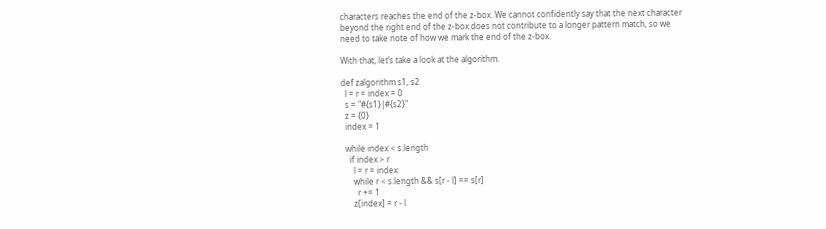characters reaches the end of the z-box. We cannot confidently say that the next character beyond the right end of the z-box does not contribute to a longer pattern match, so we need to take note of how we mark the end of the z-box.

With that, let’s take a look at the algorithm.

def zalgorithm s1, s2
  l = r = index = 0
  s = "#{s1}|#{s2}"
  z = {0}
  index = 1

  while index < s.length
    if index > r
      l = r = index
      while r < s.length && s[r - l] == s[r]
        r += 1
      z[index] = r - l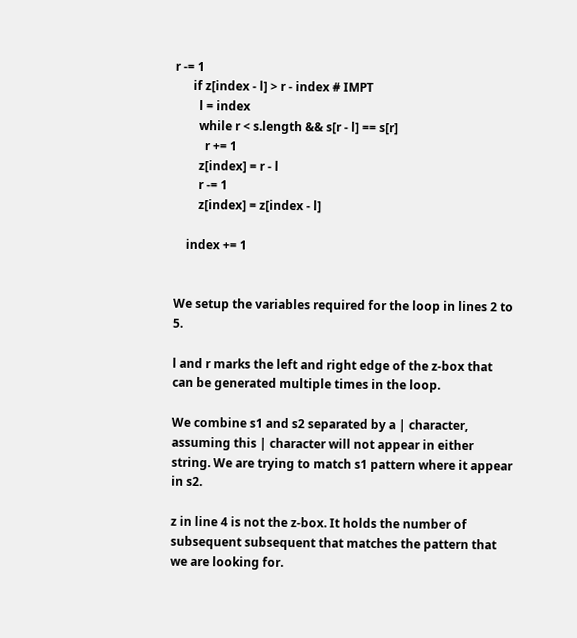r -= 1
      if z[index - l] > r - index # IMPT
        l = index
        while r < s.length && s[r - l] == s[r]
          r += 1
        z[index] = r - l
        r -= 1
        z[index] = z[index - l]

    index += 1


We setup the variables required for the loop in lines 2 to 5.

l and r marks the left and right edge of the z-box that can be generated multiple times in the loop.

We combine s1 and s2 separated by a | character, assuming this | character will not appear in either string. We are trying to match s1 pattern where it appear in s2.

z in line 4 is not the z-box. It holds the number of subsequent subsequent that matches the pattern that we are looking for.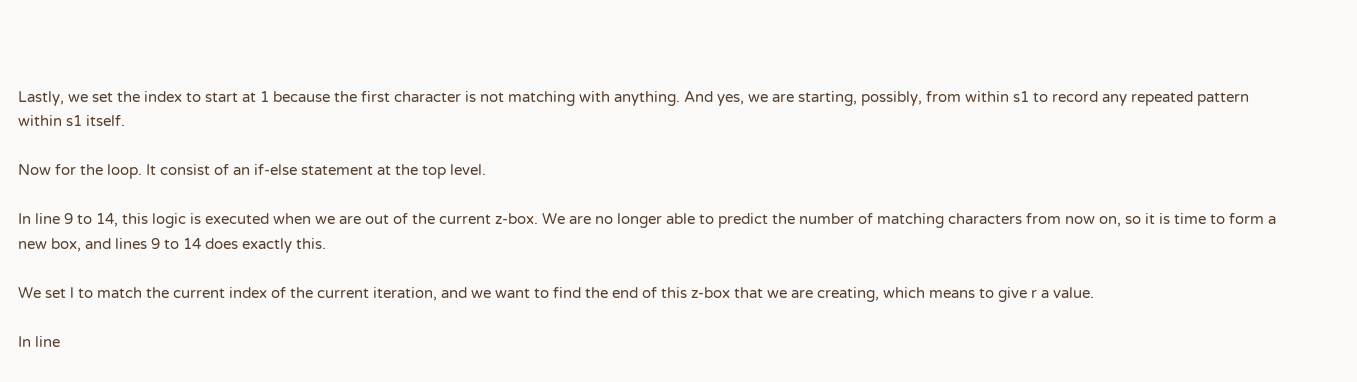Lastly, we set the index to start at 1 because the first character is not matching with anything. And yes, we are starting, possibly, from within s1 to record any repeated pattern within s1 itself.

Now for the loop. It consist of an if-else statement at the top level.

In line 9 to 14, this logic is executed when we are out of the current z-box. We are no longer able to predict the number of matching characters from now on, so it is time to form a new box, and lines 9 to 14 does exactly this.

We set l to match the current index of the current iteration, and we want to find the end of this z-box that we are creating, which means to give r a value.

In line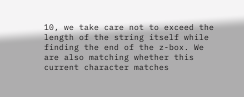10, we take care not to exceed the length of the string itself while finding the end of the z-box. We are also matching whether this current character matches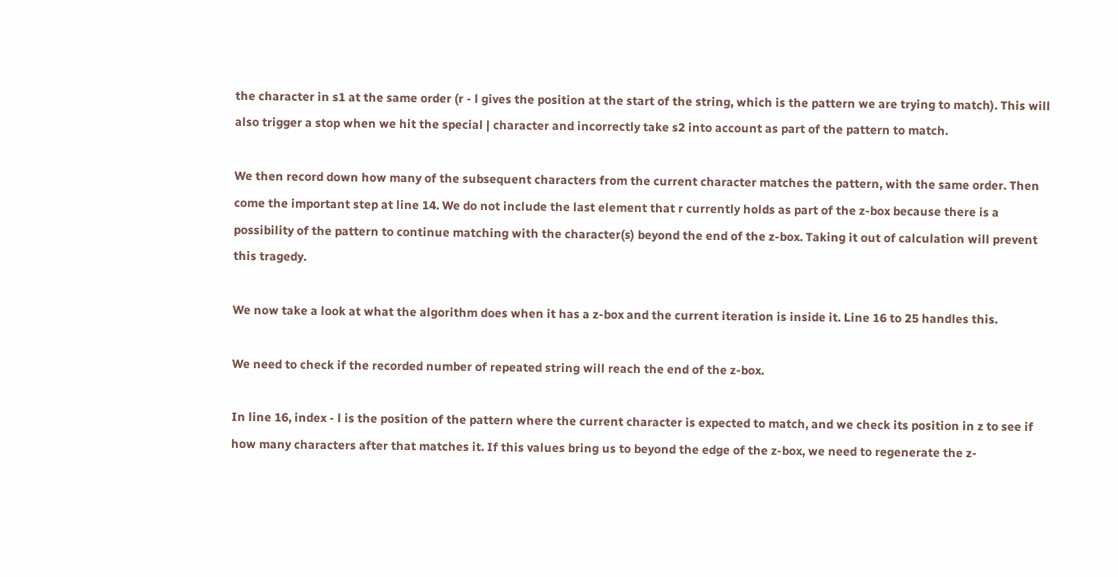the character in s1 at the same order (r - l gives the position at the start of the string, which is the pattern we are trying to match). This will also trigger a stop when we hit the special | character and incorrectly take s2 into account as part of the pattern to match.

We then record down how many of the subsequent characters from the current character matches the pattern, with the same order. Then come the important step at line 14. We do not include the last element that r currently holds as part of the z-box because there is a possibility of the pattern to continue matching with the character(s) beyond the end of the z-box. Taking it out of calculation will prevent this tragedy.

We now take a look at what the algorithm does when it has a z-box and the current iteration is inside it. Line 16 to 25 handles this.

We need to check if the recorded number of repeated string will reach the end of the z-box.

In line 16, index - l is the position of the pattern where the current character is expected to match, and we check its position in z to see if how many characters after that matches it. If this values bring us to beyond the edge of the z-box, we need to regenerate the z-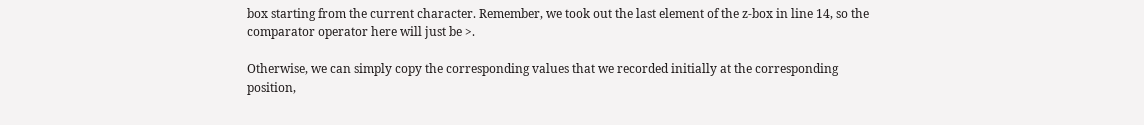box starting from the current character. Remember, we took out the last element of the z-box in line 14, so the comparator operator here will just be >.

Otherwise, we can simply copy the corresponding values that we recorded initially at the corresponding position,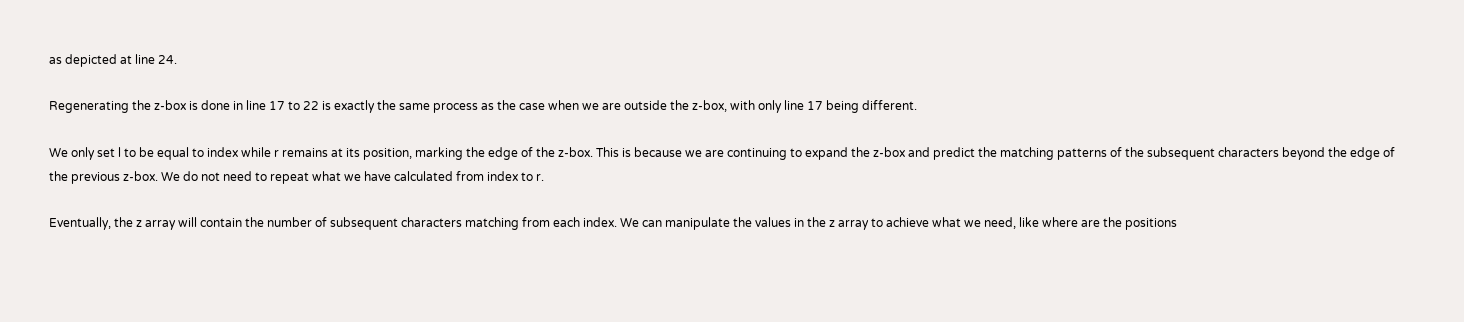as depicted at line 24.

Regenerating the z-box is done in line 17 to 22 is exactly the same process as the case when we are outside the z-box, with only line 17 being different.

We only set l to be equal to index while r remains at its position, marking the edge of the z-box. This is because we are continuing to expand the z-box and predict the matching patterns of the subsequent characters beyond the edge of the previous z-box. We do not need to repeat what we have calculated from index to r.

Eventually, the z array will contain the number of subsequent characters matching from each index. We can manipulate the values in the z array to achieve what we need, like where are the positions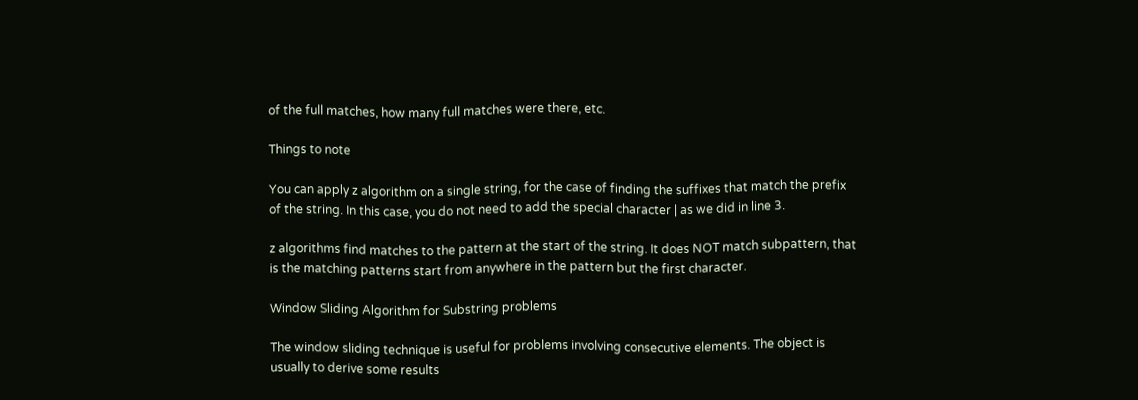of the full matches, how many full matches were there, etc.

Things to note

You can apply z algorithm on a single string, for the case of finding the suffixes that match the prefix of the string. In this case, you do not need to add the special character | as we did in line 3.

z algorithms find matches to the pattern at the start of the string. It does NOT match subpattern, that is the matching patterns start from anywhere in the pattern but the first character.

Window Sliding Algorithm for Substring problems

The window sliding technique is useful for problems involving consecutive elements. The object is usually to derive some results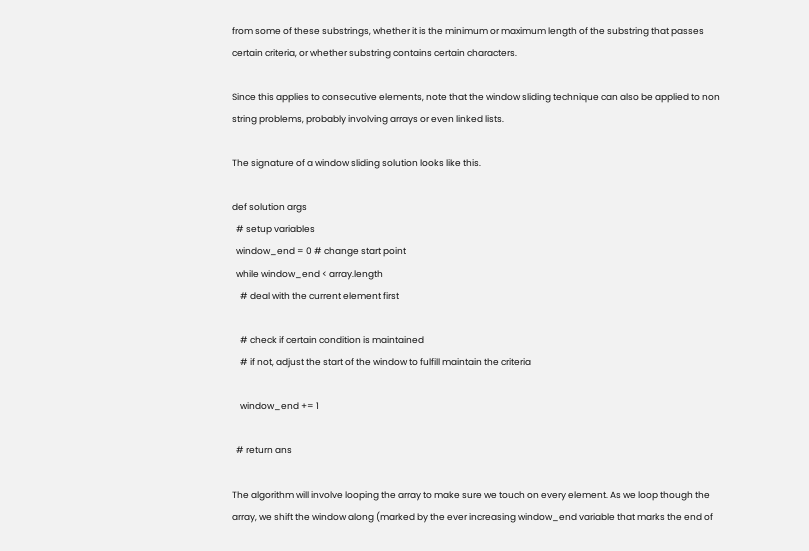from some of these substrings, whether it is the minimum or maximum length of the substring that passes certain criteria, or whether substring contains certain characters.

Since this applies to consecutive elements, note that the window sliding technique can also be applied to non string problems, probably involving arrays or even linked lists.

The signature of a window sliding solution looks like this.

def solution args
  # setup variables
  window_end = 0 # change start point
  while window_end < array.length
    # deal with the current element first

    # check if certain condition is maintained
    # if not, adjust the start of the window to fulfill maintain the criteria

    window_end += 1

  # return ans

The algorithm will involve looping the array to make sure we touch on every element. As we loop though the array, we shift the window along (marked by the ever increasing window_end variable that marks the end of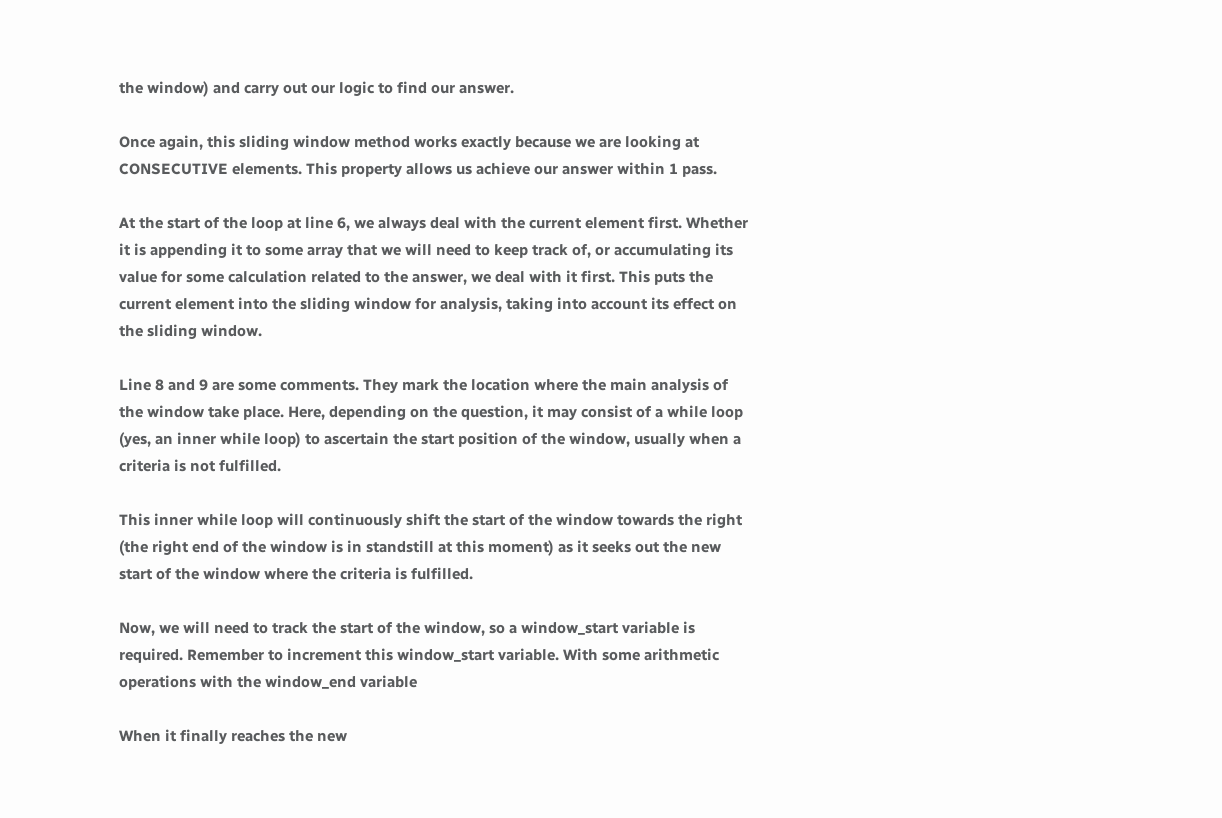the window) and carry out our logic to find our answer.

Once again, this sliding window method works exactly because we are looking at CONSECUTIVE elements. This property allows us achieve our answer within 1 pass.

At the start of the loop at line 6, we always deal with the current element first. Whether it is appending it to some array that we will need to keep track of, or accumulating its value for some calculation related to the answer, we deal with it first. This puts the current element into the sliding window for analysis, taking into account its effect on the sliding window.

Line 8 and 9 are some comments. They mark the location where the main analysis of the window take place. Here, depending on the question, it may consist of a while loop (yes, an inner while loop) to ascertain the start position of the window, usually when a criteria is not fulfilled.

This inner while loop will continuously shift the start of the window towards the right (the right end of the window is in standstill at this moment) as it seeks out the new start of the window where the criteria is fulfilled.

Now, we will need to track the start of the window, so a window_start variable is required. Remember to increment this window_start variable. With some arithmetic operations with the window_end variable

When it finally reaches the new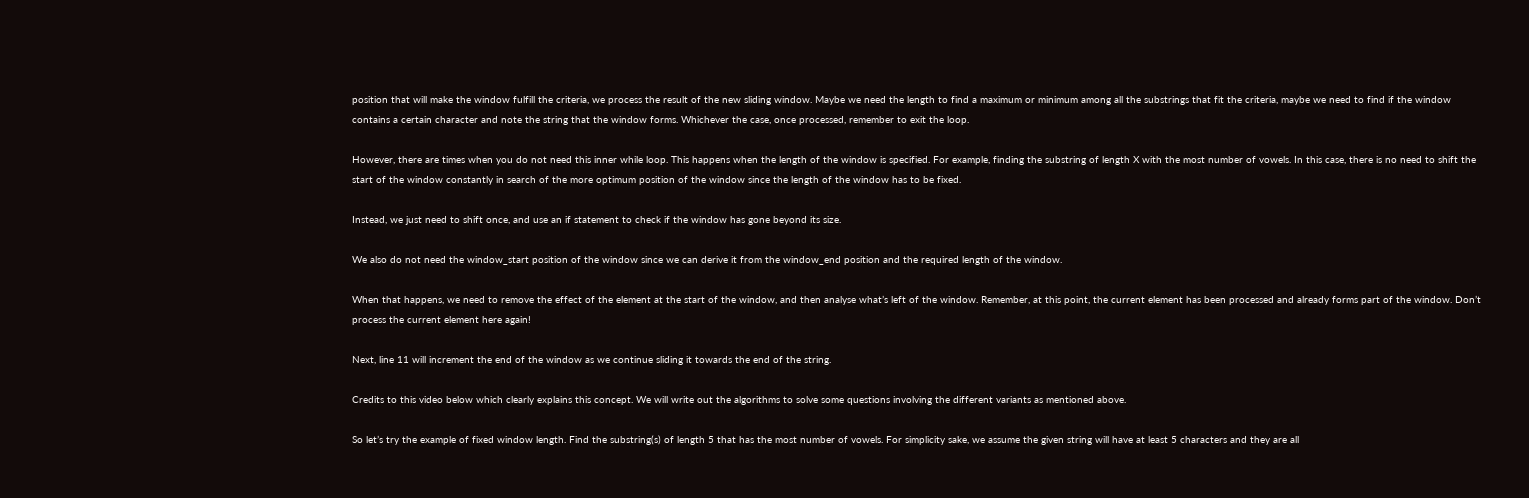position that will make the window fulfill the criteria, we process the result of the new sliding window. Maybe we need the length to find a maximum or minimum among all the substrings that fit the criteria, maybe we need to find if the window contains a certain character and note the string that the window forms. Whichever the case, once processed, remember to exit the loop.

However, there are times when you do not need this inner while loop. This happens when the length of the window is specified. For example, finding the substring of length X with the most number of vowels. In this case, there is no need to shift the start of the window constantly in search of the more optimum position of the window since the length of the window has to be fixed.

Instead, we just need to shift once, and use an if statement to check if the window has gone beyond its size.

We also do not need the window_start position of the window since we can derive it from the window_end position and the required length of the window.

When that happens, we need to remove the effect of the element at the start of the window, and then analyse what’s left of the window. Remember, at this point, the current element has been processed and already forms part of the window. Don’t process the current element here again!

Next, line 11 will increment the end of the window as we continue sliding it towards the end of the string.

Credits to this video below which clearly explains this concept. We will write out the algorithms to solve some questions involving the different variants as mentioned above.

So let’s try the example of fixed window length. Find the substring(s) of length 5 that has the most number of vowels. For simplicity sake, we assume the given string will have at least 5 characters and they are all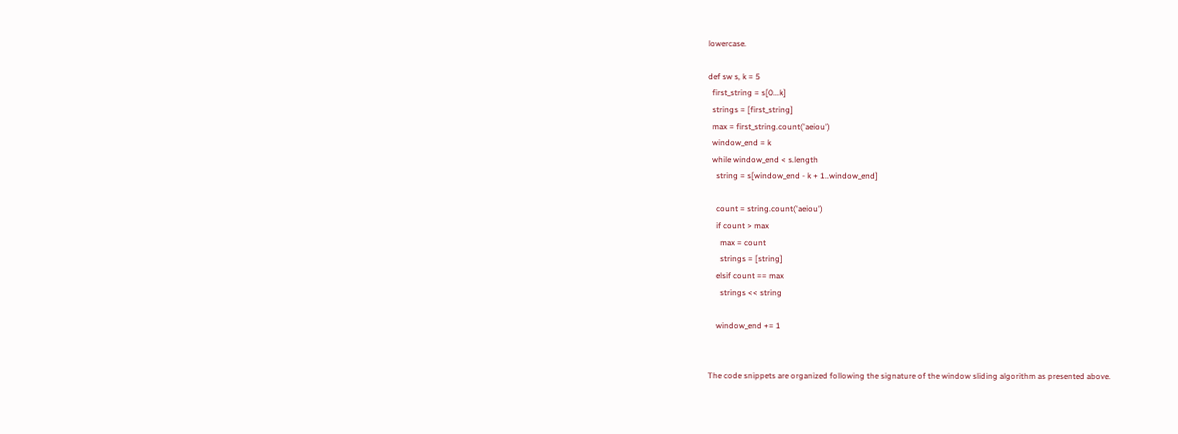lowercase.

def sw s, k = 5
  first_string = s[0...k]
  strings = [first_string]
  max = first_string.count('aeiou')
  window_end = k
  while window_end < s.length
    string = s[window_end - k + 1..window_end]

    count = string.count('aeiou')
    if count > max
      max = count
      strings = [string]
    elsif count == max
      strings << string

    window_end += 1


The code snippets are organized following the signature of the window sliding algorithm as presented above.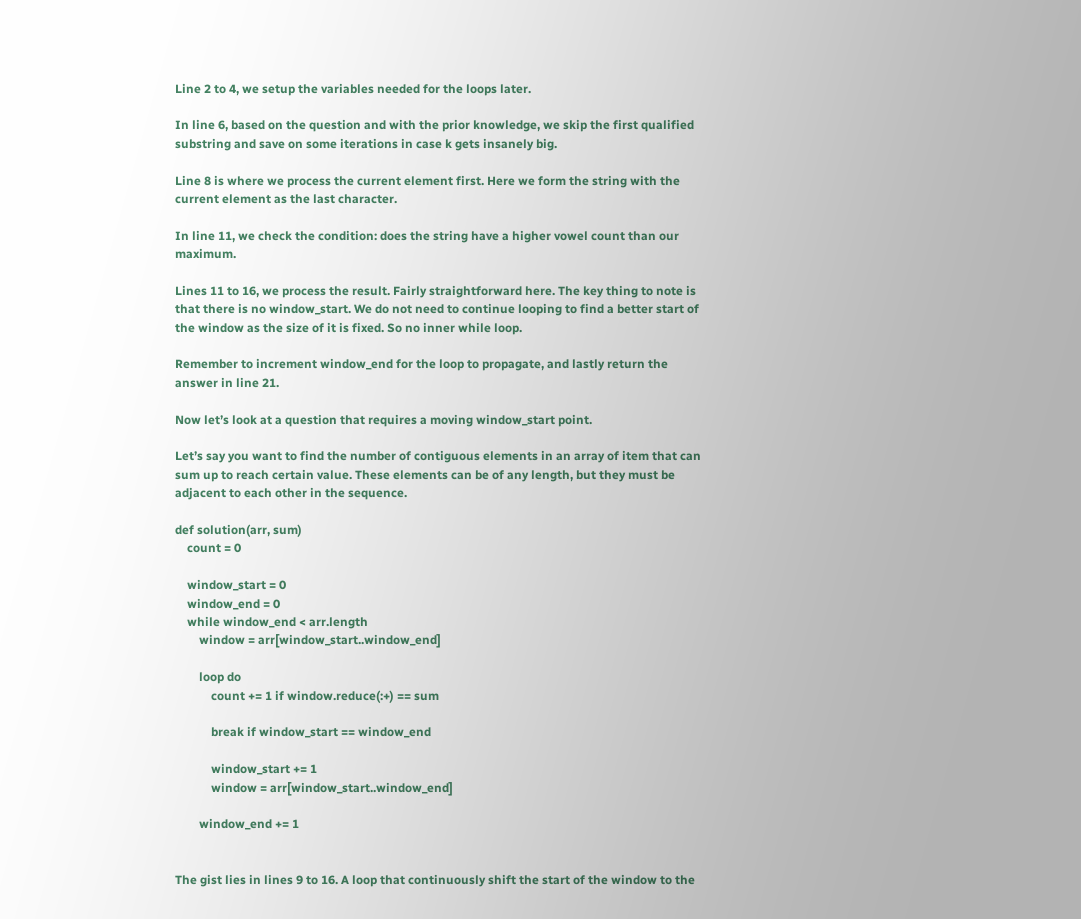Line 2 to 4, we setup the variables needed for the loops later.

In line 6, based on the question and with the prior knowledge, we skip the first qualified substring and save on some iterations in case k gets insanely big.

Line 8 is where we process the current element first. Here we form the string with the current element as the last character.

In line 11, we check the condition: does the string have a higher vowel count than our maximum.

Lines 11 to 16, we process the result. Fairly straightforward here. The key thing to note is that there is no window_start. We do not need to continue looping to find a better start of the window as the size of it is fixed. So no inner while loop.

Remember to increment window_end for the loop to propagate, and lastly return the answer in line 21.

Now let’s look at a question that requires a moving window_start point.

Let’s say you want to find the number of contiguous elements in an array of item that can sum up to reach certain value. These elements can be of any length, but they must be adjacent to each other in the sequence.

def solution(arr, sum)
    count = 0

    window_start = 0
    window_end = 0
    while window_end < arr.length
        window = arr[window_start..window_end]

        loop do
            count += 1 if window.reduce(:+) == sum

            break if window_start == window_end

            window_start += 1
            window = arr[window_start..window_end]

        window_end += 1


The gist lies in lines 9 to 16. A loop that continuously shift the start of the window to the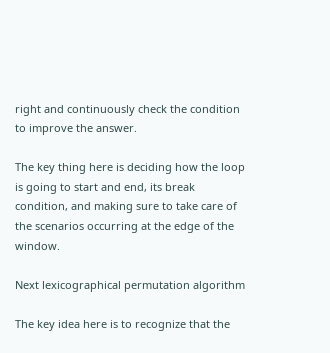right and continuously check the condition to improve the answer.

The key thing here is deciding how the loop is going to start and end, its break condition, and making sure to take care of the scenarios occurring at the edge of the window.

Next lexicographical permutation algorithm

The key idea here is to recognize that the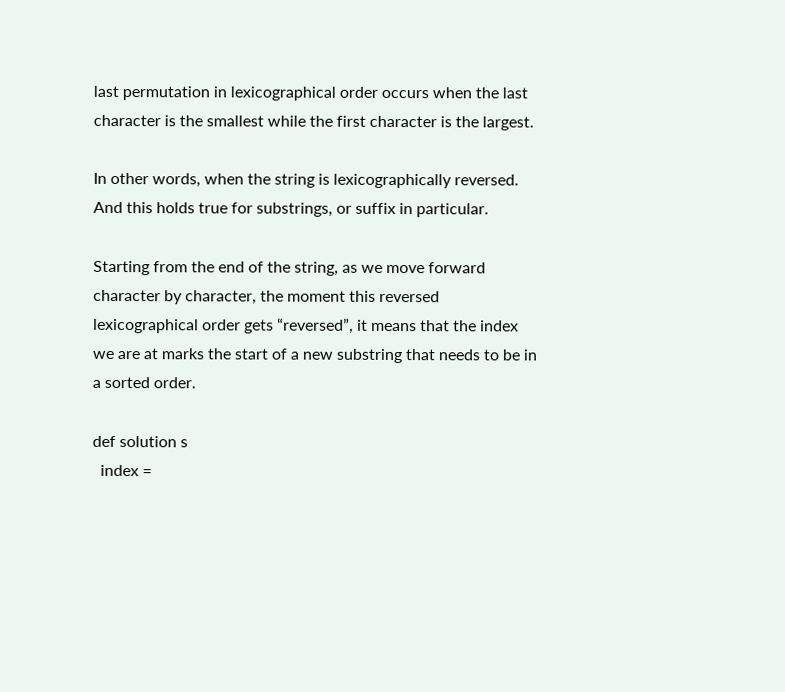last permutation in lexicographical order occurs when the last character is the smallest while the first character is the largest.

In other words, when the string is lexicographically reversed. And this holds true for substrings, or suffix in particular.

Starting from the end of the string, as we move forward character by character, the moment this reversed lexicographical order gets “reversed”, it means that the index we are at marks the start of a new substring that needs to be in a sorted order.

def solution s
  index =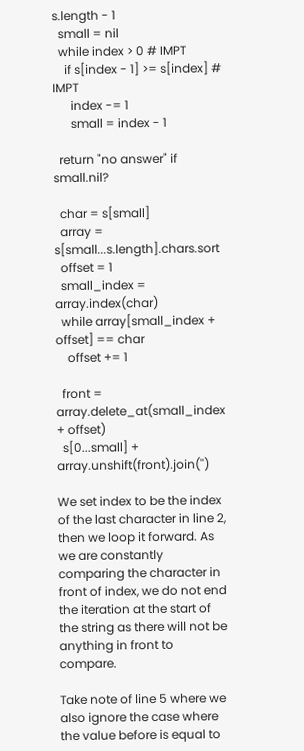s.length - 1
  small = nil
  while index > 0 # IMPT
    if s[index - 1] >= s[index] # IMPT
      index -= 1
      small = index - 1

  return "no answer" if small.nil?

  char = s[small]
  array = s[small...s.length].chars.sort
  offset = 1
  small_index = array.index(char)
  while array[small_index + offset] == char
    offset += 1

  front = array.delete_at(small_index + offset)
  s[0...small] + array.unshift(front).join('')

We set index to be the index of the last character in line 2, then we loop it forward. As we are constantly comparing the character in front of index, we do not end the iteration at the start of the string as there will not be anything in front to compare.

Take note of line 5 where we also ignore the case where the value before is equal to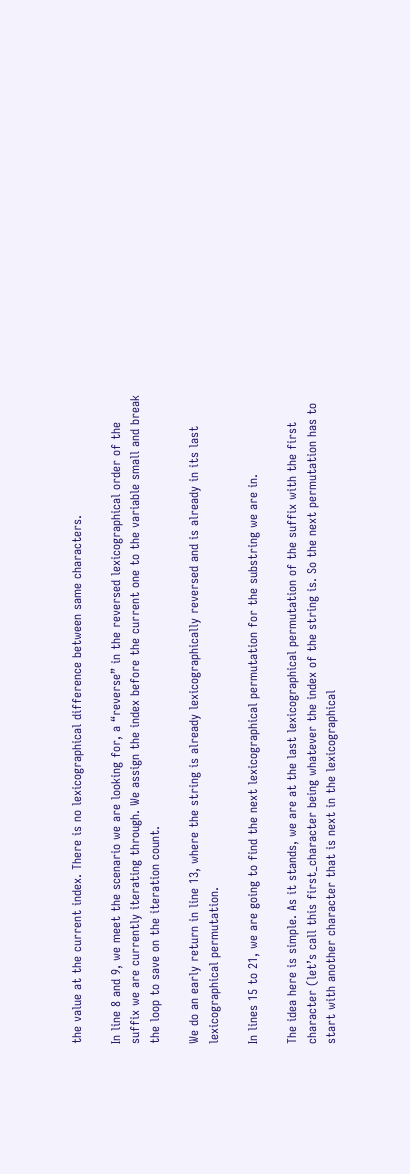the value at the current index. There is no lexicographical difference between same characters.

In line 8 and 9, we meet the scenario we are looking for, a “reverse” in the reversed lexicographical order of the suffix we are currently iterating through. We assign the index before the current one to the variable small and break the loop to save on the iteration count.

We do an early return in line 13, where the string is already lexicographically reversed and is already in its last lexicographical permutation.

In lines 15 to 21, we are going to find the next lexicographical permutation for the substring we are in.

The idea here is simple. As it stands, we are at the last lexicographical permutation of the suffix with the first character (let’s call this first_character being whatever the index of the string is. So the next permutation has to start with another character that is next in the lexicographical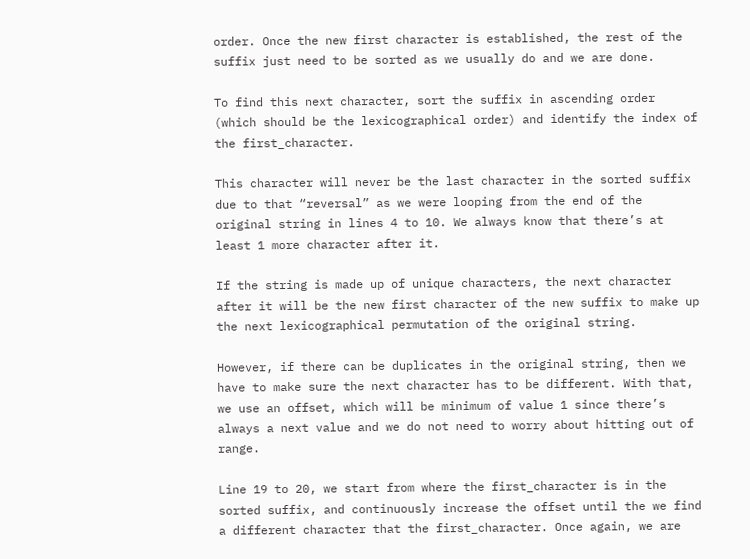order. Once the new first character is established, the rest of the suffix just need to be sorted as we usually do and we are done.

To find this next character, sort the suffix in ascending order (which should be the lexicographical order) and identify the index of the first_character.

This character will never be the last character in the sorted suffix due to that “reversal” as we were looping from the end of the original string in lines 4 to 10. We always know that there’s at least 1 more character after it.

If the string is made up of unique characters, the next character after it will be the new first character of the new suffix to make up the next lexicographical permutation of the original string.

However, if there can be duplicates in the original string, then we have to make sure the next character has to be different. With that, we use an offset, which will be minimum of value 1 since there’s always a next value and we do not need to worry about hitting out of range.

Line 19 to 20, we start from where the first_character is in the sorted suffix, and continuously increase the offset until the we find a different character that the first_character. Once again, we are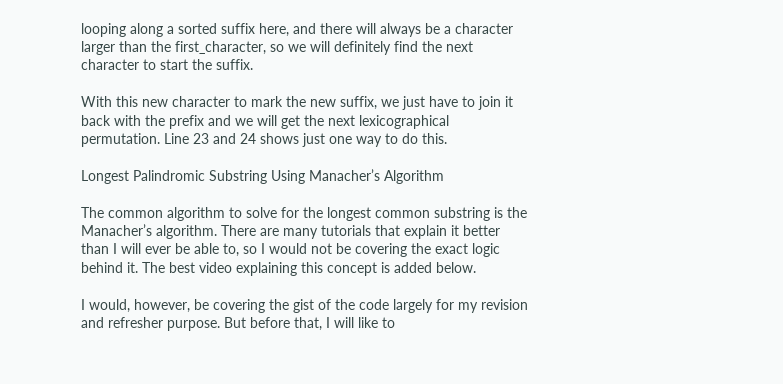looping along a sorted suffix here, and there will always be a character larger than the first_character, so we will definitely find the next character to start the suffix.

With this new character to mark the new suffix, we just have to join it back with the prefix and we will get the next lexicographical permutation. Line 23 and 24 shows just one way to do this.

Longest Palindromic Substring Using Manacher’s Algorithm

The common algorithm to solve for the longest common substring is the Manacher’s algorithm. There are many tutorials that explain it better than I will ever be able to, so I would not be covering the exact logic behind it. The best video explaining this concept is added below.

I would, however, be covering the gist of the code largely for my revision and refresher purpose. But before that, I will like to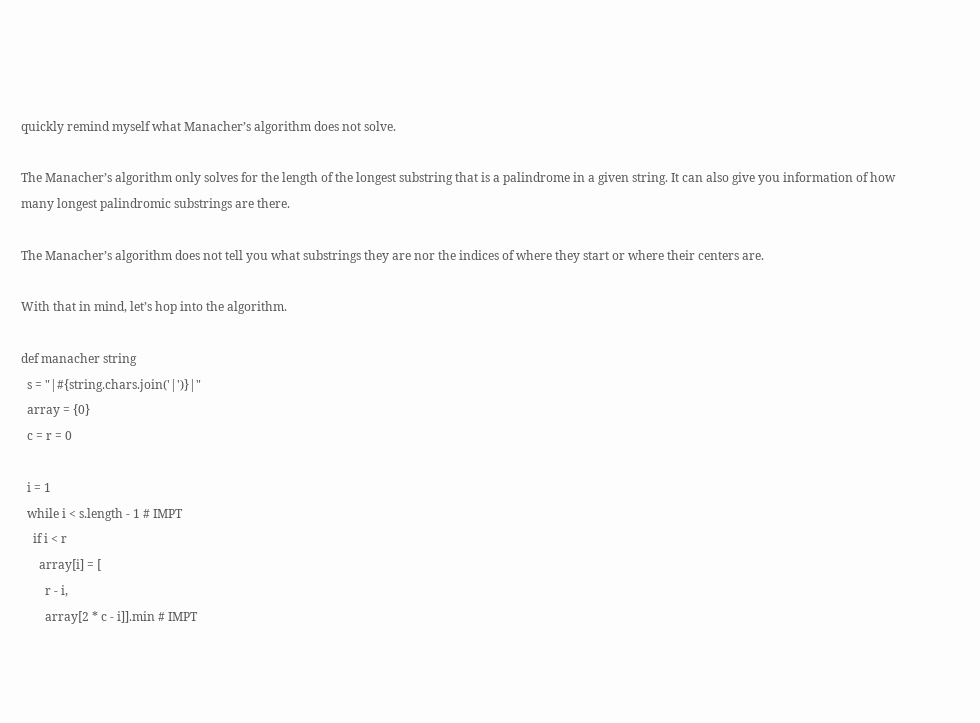quickly remind myself what Manacher’s algorithm does not solve.

The Manacher’s algorithm only solves for the length of the longest substring that is a palindrome in a given string. It can also give you information of how many longest palindromic substrings are there.

The Manacher’s algorithm does not tell you what substrings they are nor the indices of where they start or where their centers are.

With that in mind, let’s hop into the algorithm.

def manacher string
  s = "|#{string.chars.join('|')}|"
  array = {0}
  c = r = 0

  i = 1
  while i < s.length - 1 # IMPT
    if i < r
      array[i] = [
        r - i,
        array[2 * c - i]].min # IMPT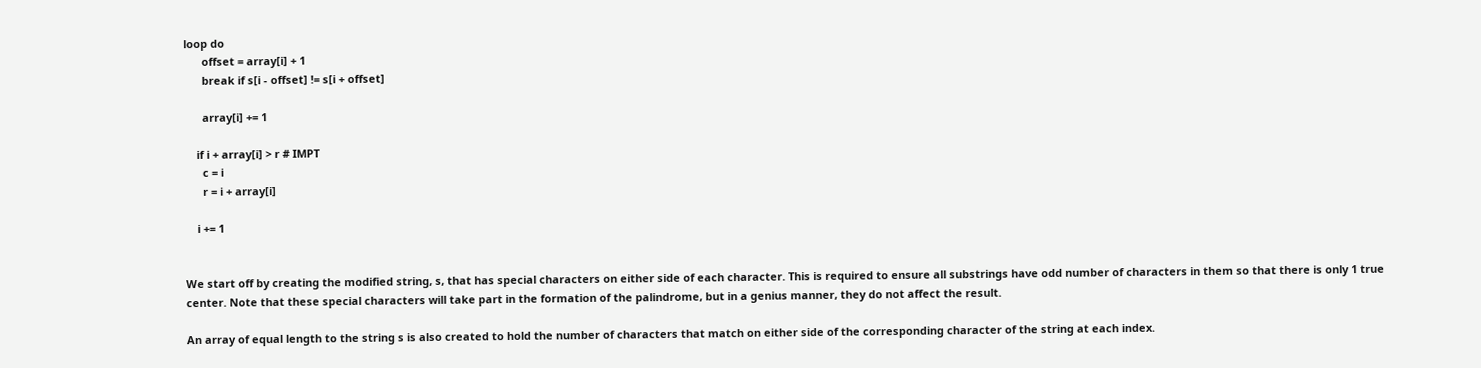loop do
      offset = array[i] + 1
      break if s[i - offset] != s[i + offset]

      array[i] += 1

    if i + array[i] > r # IMPT
      c = i
      r = i + array[i]

    i += 1


We start off by creating the modified string, s, that has special characters on either side of each character. This is required to ensure all substrings have odd number of characters in them so that there is only 1 true center. Note that these special characters will take part in the formation of the palindrome, but in a genius manner, they do not affect the result.

An array of equal length to the string s is also created to hold the number of characters that match on either side of the corresponding character of the string at each index.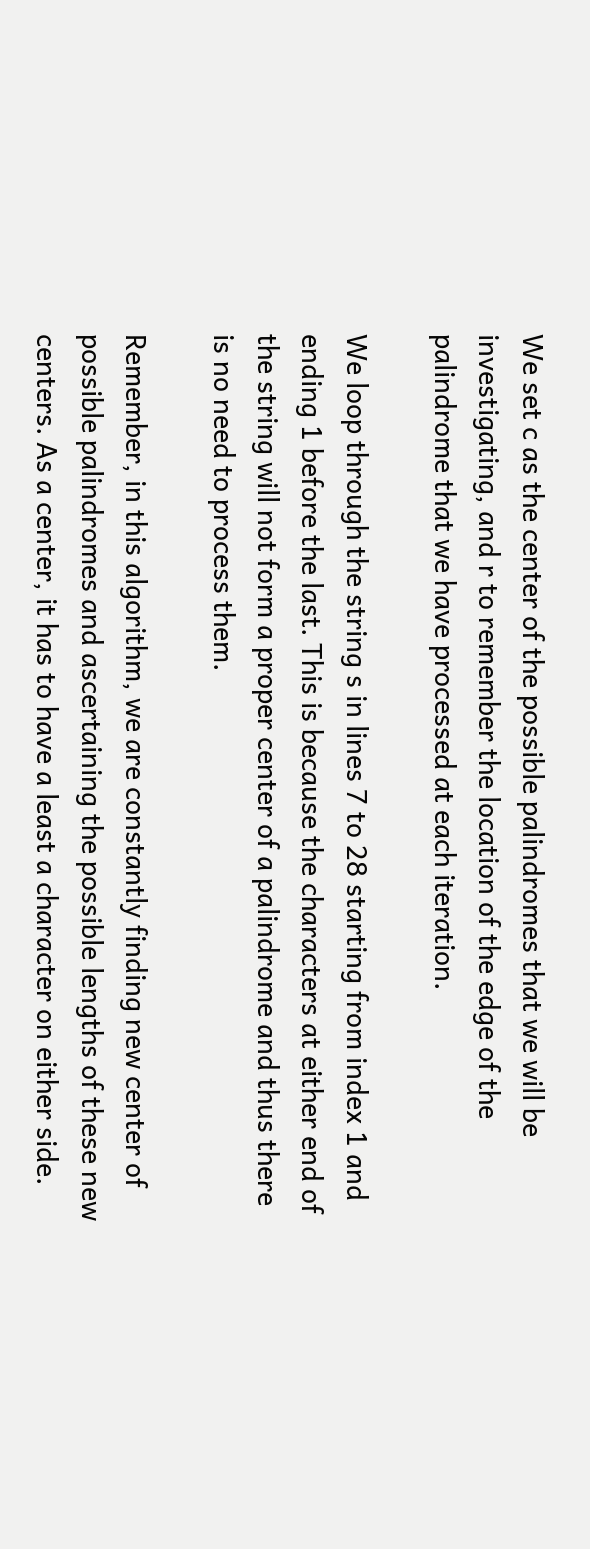We set c as the center of the possible palindromes that we will be investigating, and r to remember the location of the edge of the palindrome that we have processed at each iteration.

We loop through the string s in lines 7 to 28 starting from index 1 and ending 1 before the last. This is because the characters at either end of the string will not form a proper center of a palindrome and thus there is no need to process them.

Remember, in this algorithm, we are constantly finding new center of possible palindromes and ascertaining the possible lengths of these new centers. As a center, it has to have a least a character on either side.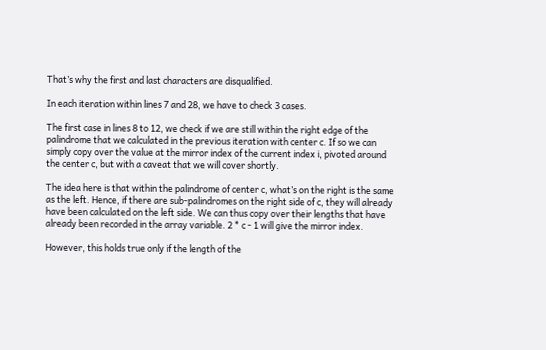That’s why the first and last characters are disqualified.

In each iteration within lines 7 and 28, we have to check 3 cases.

The first case in lines 8 to 12, we check if we are still within the right edge of the palindrome that we calculated in the previous iteration with center c. If so we can simply copy over the value at the mirror index of the current index i, pivoted around the center c, but with a caveat that we will cover shortly.

The idea here is that within the palindrome of center c, what’s on the right is the same as the left. Hence, if there are sub-palindromes on the right side of c, they will already have been calculated on the left side. We can thus copy over their lengths that have already been recorded in the array variable. 2 * c - 1 will give the mirror index.

However, this holds true only if the length of the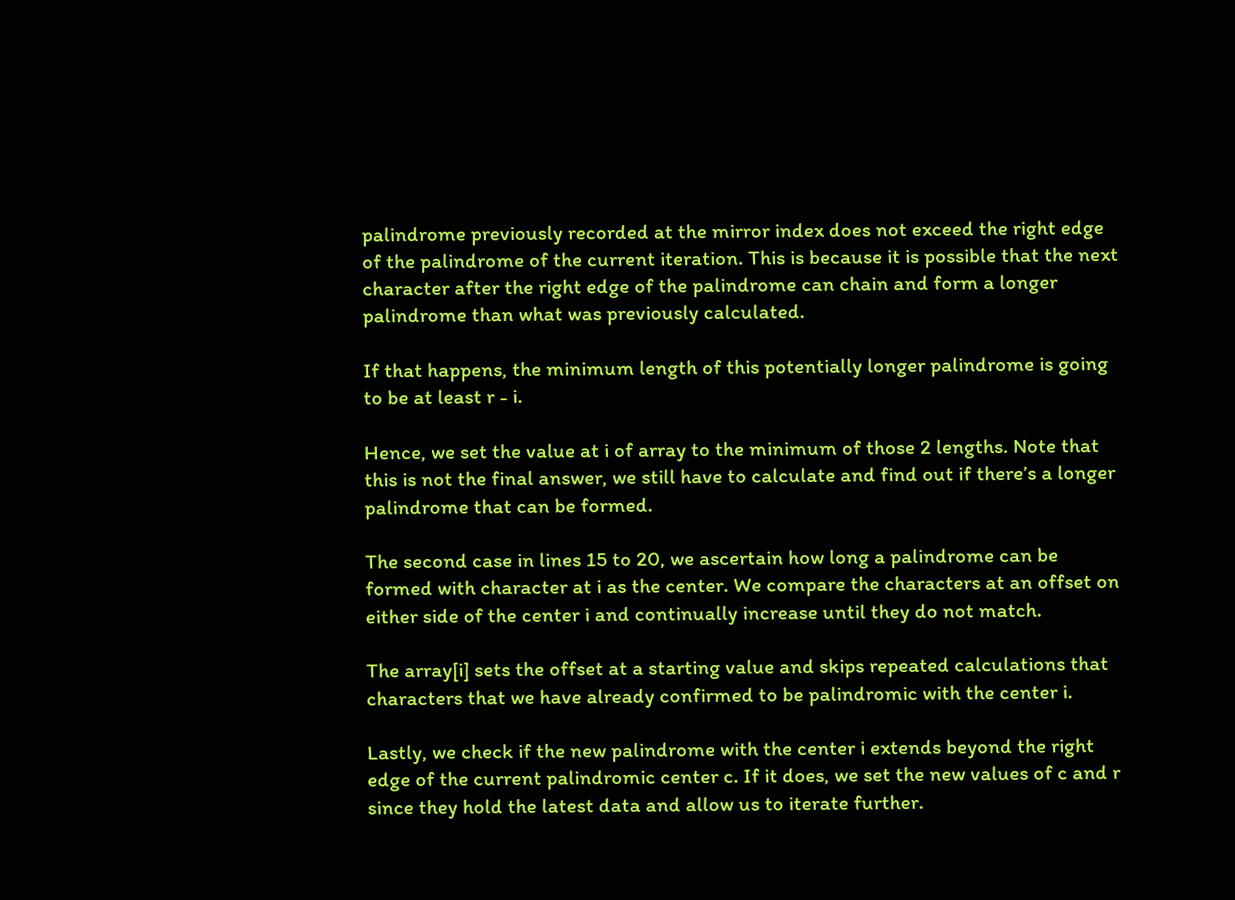palindrome previously recorded at the mirror index does not exceed the right edge of the palindrome of the current iteration. This is because it is possible that the next character after the right edge of the palindrome can chain and form a longer palindrome than what was previously calculated.

If that happens, the minimum length of this potentially longer palindrome is going to be at least r - i.

Hence, we set the value at i of array to the minimum of those 2 lengths. Note that this is not the final answer, we still have to calculate and find out if there’s a longer palindrome that can be formed.

The second case in lines 15 to 20, we ascertain how long a palindrome can be formed with character at i as the center. We compare the characters at an offset on either side of the center i and continually increase until they do not match.

The array[i] sets the offset at a starting value and skips repeated calculations that characters that we have already confirmed to be palindromic with the center i.

Lastly, we check if the new palindrome with the center i extends beyond the right edge of the current palindromic center c. If it does, we set the new values of c and r since they hold the latest data and allow us to iterate further.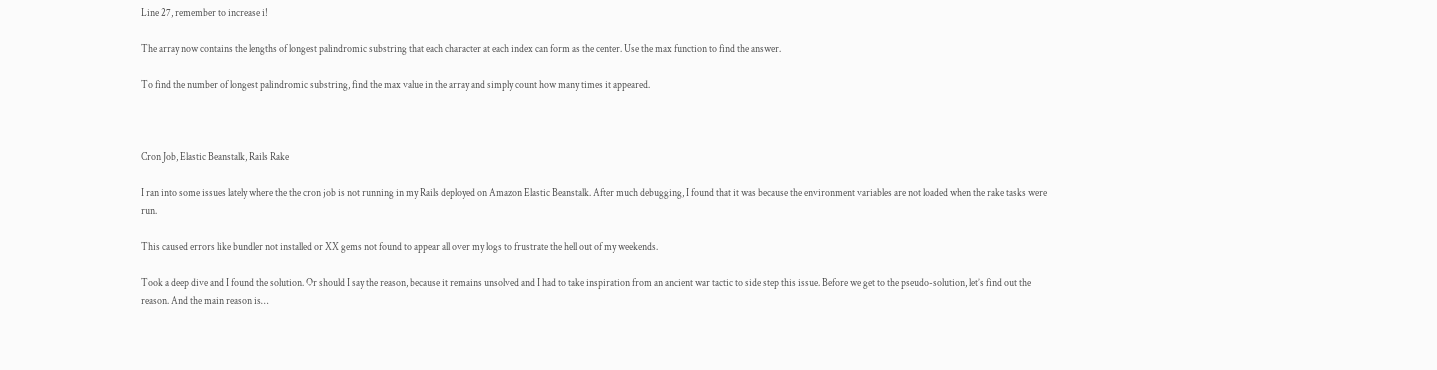Line 27, remember to increase i!

The array now contains the lengths of longest palindromic substring that each character at each index can form as the center. Use the max function to find the answer.

To find the number of longest palindromic substring, find the max value in the array and simply count how many times it appeared.



Cron Job, Elastic Beanstalk, Rails Rake

I ran into some issues lately where the the cron job is not running in my Rails deployed on Amazon Elastic Beanstalk. After much debugging, I found that it was because the environment variables are not loaded when the rake tasks were run.

This caused errors like bundler not installed or XX gems not found to appear all over my logs to frustrate the hell out of my weekends.

Took a deep dive and I found the solution. Or should I say the reason, because it remains unsolved and I had to take inspiration from an ancient war tactic to side step this issue. Before we get to the pseudo-solution, let’s find out the reason. And the main reason is…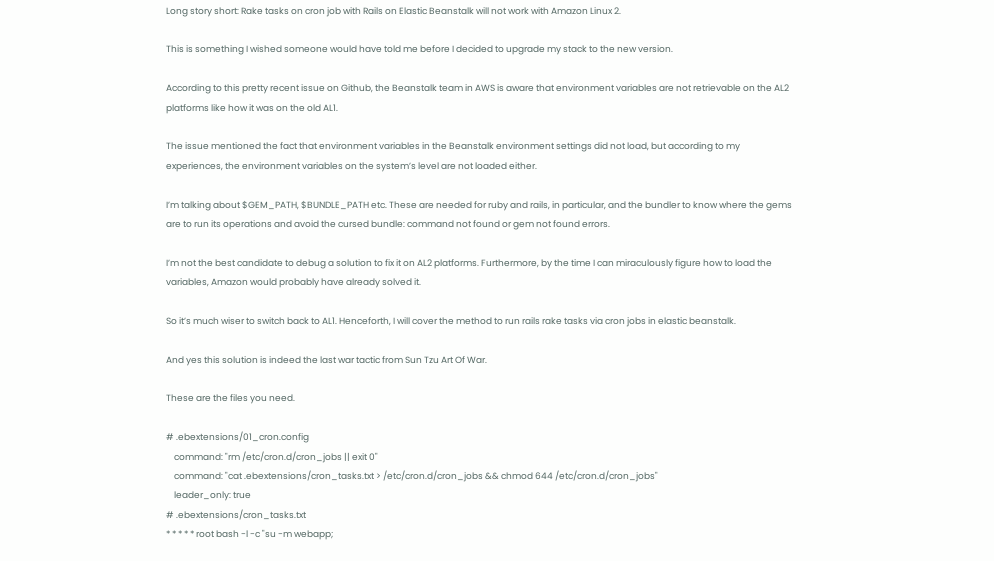Long story short: Rake tasks on cron job with Rails on Elastic Beanstalk will not work with Amazon Linux 2.

This is something I wished someone would have told me before I decided to upgrade my stack to the new version.

According to this pretty recent issue on Github, the Beanstalk team in AWS is aware that environment variables are not retrievable on the AL2 platforms like how it was on the old AL1.

The issue mentioned the fact that environment variables in the Beanstalk environment settings did not load, but according to my experiences, the environment variables on the system’s level are not loaded either.

I’m talking about $GEM_PATH, $BUNDLE_PATH etc. These are needed for ruby and rails, in particular, and the bundler to know where the gems are to run its operations and avoid the cursed bundle: command not found or gem not found errors.

I’m not the best candidate to debug a solution to fix it on AL2 platforms. Furthermore, by the time I can miraculously figure how to load the variables, Amazon would probably have already solved it.

So it’s much wiser to switch back to AL1. Henceforth, I will cover the method to run rails rake tasks via cron jobs in elastic beanstalk.

And yes this solution is indeed the last war tactic from Sun Tzu Art Of War.

These are the files you need.

# .ebextensions/01_cron.config
    command: "rm /etc/cron.d/cron_jobs || exit 0"
    command: "cat .ebextensions/cron_tasks.txt > /etc/cron.d/cron_jobs && chmod 644 /etc/cron.d/cron_jobs"
    leader_only: true
# .ebextensions/cron_tasks.txt
* * * * * root bash -l -c "su -m webapp;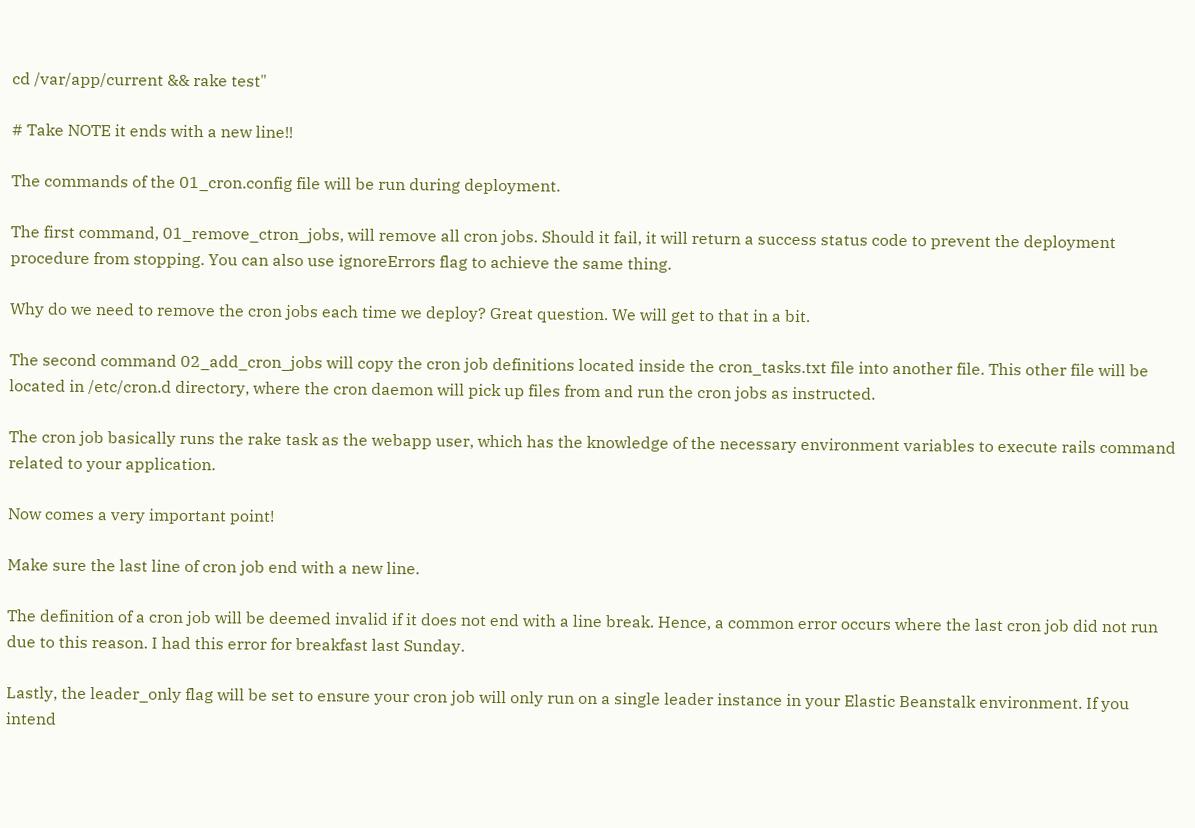cd /var/app/current && rake test"

# Take NOTE it ends with a new line!!

The commands of the 01_cron.config file will be run during deployment.

The first command, 01_remove_ctron_jobs, will remove all cron jobs. Should it fail, it will return a success status code to prevent the deployment procedure from stopping. You can also use ignoreErrors flag to achieve the same thing.

Why do we need to remove the cron jobs each time we deploy? Great question. We will get to that in a bit.

The second command 02_add_cron_jobs will copy the cron job definitions located inside the cron_tasks.txt file into another file. This other file will be located in /etc/cron.d directory, where the cron daemon will pick up files from and run the cron jobs as instructed.

The cron job basically runs the rake task as the webapp user, which has the knowledge of the necessary environment variables to execute rails command related to your application.

Now comes a very important point!

Make sure the last line of cron job end with a new line.

The definition of a cron job will be deemed invalid if it does not end with a line break. Hence, a common error occurs where the last cron job did not run due to this reason. I had this error for breakfast last Sunday.

Lastly, the leader_only flag will be set to ensure your cron job will only run on a single leader instance in your Elastic Beanstalk environment. If you intend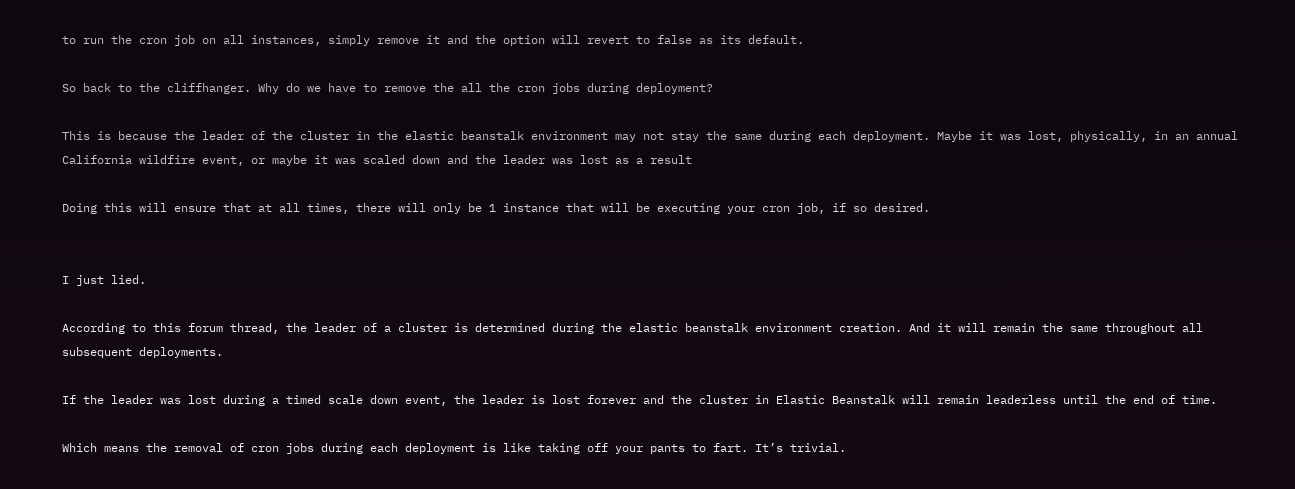to run the cron job on all instances, simply remove it and the option will revert to false as its default.

So back to the cliffhanger. Why do we have to remove the all the cron jobs during deployment?

This is because the leader of the cluster in the elastic beanstalk environment may not stay the same during each deployment. Maybe it was lost, physically, in an annual California wildfire event, or maybe it was scaled down and the leader was lost as a result

Doing this will ensure that at all times, there will only be 1 instance that will be executing your cron job, if so desired.


I just lied.

According to this forum thread, the leader of a cluster is determined during the elastic beanstalk environment creation. And it will remain the same throughout all subsequent deployments.

If the leader was lost during a timed scale down event, the leader is lost forever and the cluster in Elastic Beanstalk will remain leaderless until the end of time.

Which means the removal of cron jobs during each deployment is like taking off your pants to fart. It’s trivial.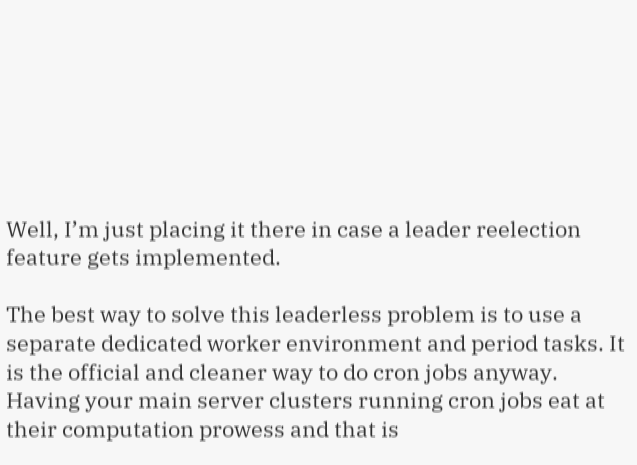Well, I’m just placing it there in case a leader reelection feature gets implemented.

The best way to solve this leaderless problem is to use a separate dedicated worker environment and period tasks. It is the official and cleaner way to do cron jobs anyway. Having your main server clusters running cron jobs eat at their computation prowess and that is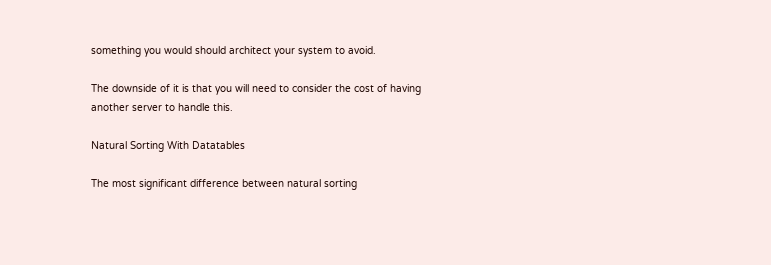something you would should architect your system to avoid.

The downside of it is that you will need to consider the cost of having another server to handle this.

Natural Sorting With Datatables

The most significant difference between natural sorting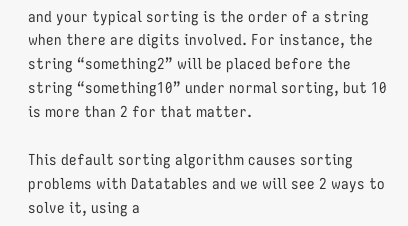and your typical sorting is the order of a string when there are digits involved. For instance, the string “something2” will be placed before the string “something10” under normal sorting, but 10 is more than 2 for that matter.

This default sorting algorithm causes sorting problems with Datatables and we will see 2 ways to solve it, using a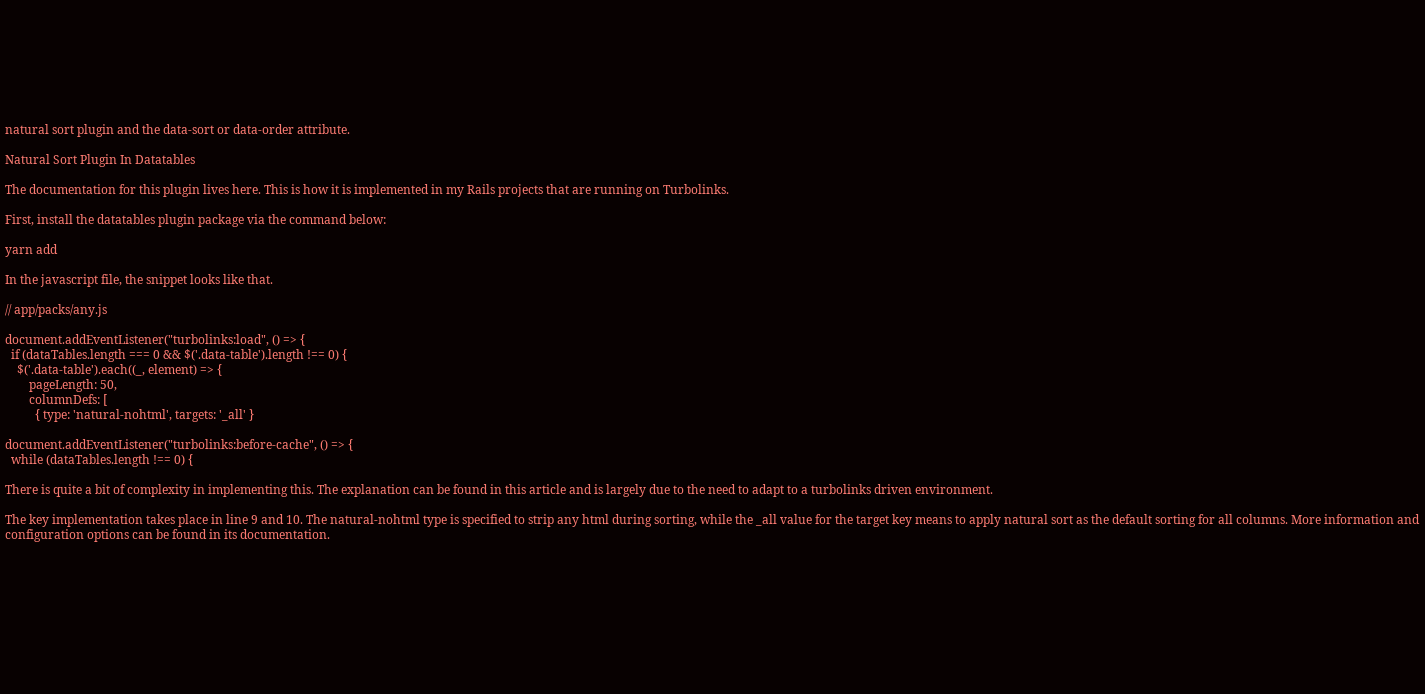natural sort plugin and the data-sort or data-order attribute.

Natural Sort Plugin In Datatables

The documentation for this plugin lives here. This is how it is implemented in my Rails projects that are running on Turbolinks.

First, install the datatables plugin package via the command below:

yarn add

In the javascript file, the snippet looks like that.

// app/packs/any.js

document.addEventListener("turbolinks:load", () => {
  if (dataTables.length === 0 && $('.data-table').length !== 0) {
    $('.data-table').each((_, element) => {
        pageLength: 50,
        columnDefs: [
          { type: 'natural-nohtml', targets: '_all' }

document.addEventListener("turbolinks:before-cache", () => {
  while (dataTables.length !== 0) {

There is quite a bit of complexity in implementing this. The explanation can be found in this article and is largely due to the need to adapt to a turbolinks driven environment.

The key implementation takes place in line 9 and 10. The natural-nohtml type is specified to strip any html during sorting, while the _all value for the target key means to apply natural sort as the default sorting for all columns. More information and configuration options can be found in its documentation.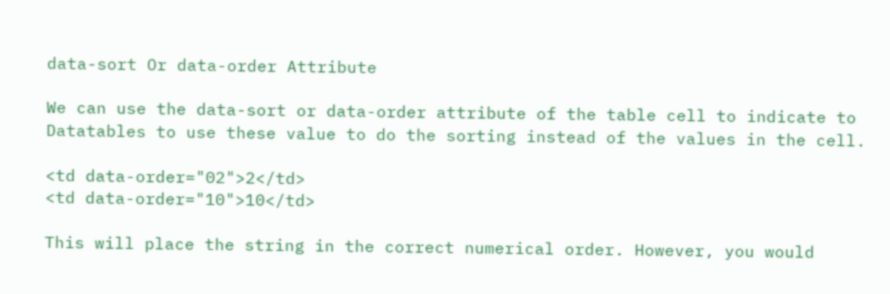data-sort Or data-order Attribute

We can use the data-sort or data-order attribute of the table cell to indicate to Datatables to use these value to do the sorting instead of the values in the cell.

<td data-order="02">2</td>
<td data-order="10">10</td>

This will place the string in the correct numerical order. However, you would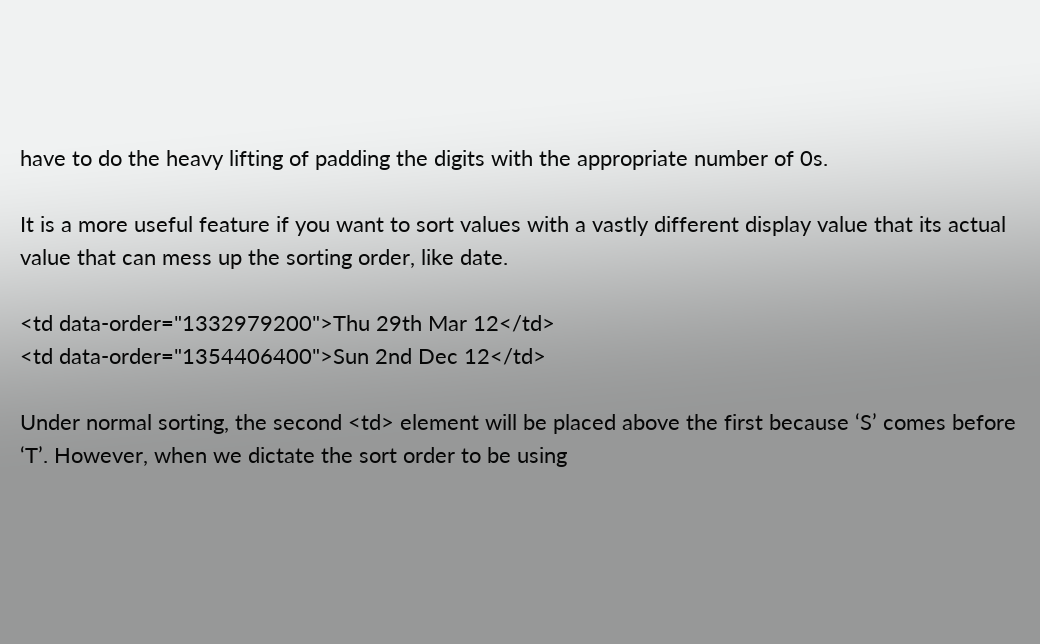have to do the heavy lifting of padding the digits with the appropriate number of 0s.

It is a more useful feature if you want to sort values with a vastly different display value that its actual value that can mess up the sorting order, like date.

<td data-order="1332979200">Thu 29th Mar 12</td>
<td data-order="1354406400">Sun 2nd Dec 12</td>

Under normal sorting, the second <td> element will be placed above the first because ‘S’ comes before ‘T’. However, when we dictate the sort order to be using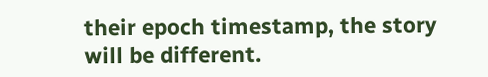their epoch timestamp, the story will be different.